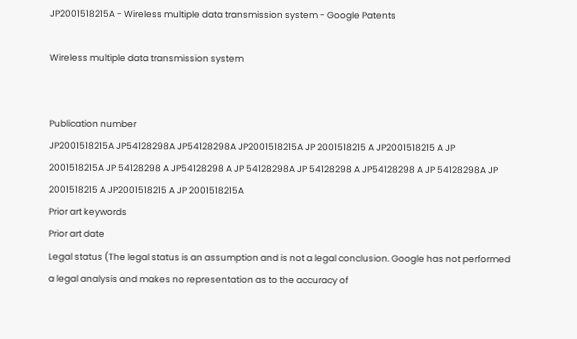JP2001518215A - Wireless multiple data transmission system - Google Patents

Wireless multiple data transmission system


Publication number
JP2001518215A JP54128298A JP54128298A JP2001518215A JP 2001518215 A JP2001518215 A JP 2001518215A JP 54128298 A JP54128298 A JP 54128298A JP 54128298 A JP54128298 A JP 54128298A JP 2001518215 A JP2001518215 A JP 2001518215A
Prior art keywords
Prior art date
Legal status (The legal status is an assumption and is not a legal conclusion. Google has not performed a legal analysis and makes no representation as to the accuracy of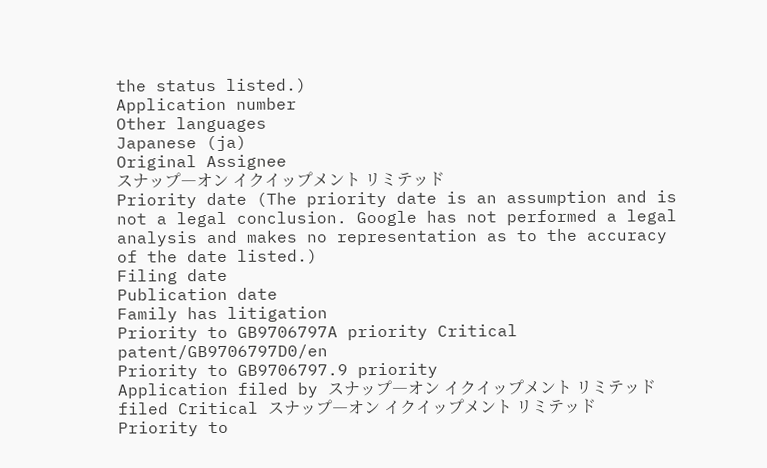the status listed.)
Application number
Other languages
Japanese (ja)
Original Assignee
スナップ―オン イクイップメント リミテッド
Priority date (The priority date is an assumption and is not a legal conclusion. Google has not performed a legal analysis and makes no representation as to the accuracy of the date listed.)
Filing date
Publication date
Family has litigation
Priority to GB9706797A priority Critical patent/GB9706797D0/en
Priority to GB9706797.9 priority
Application filed by スナップ―オン イクイップメント リミテッド filed Critical スナップ―オン イクイップメント リミテッド
Priority to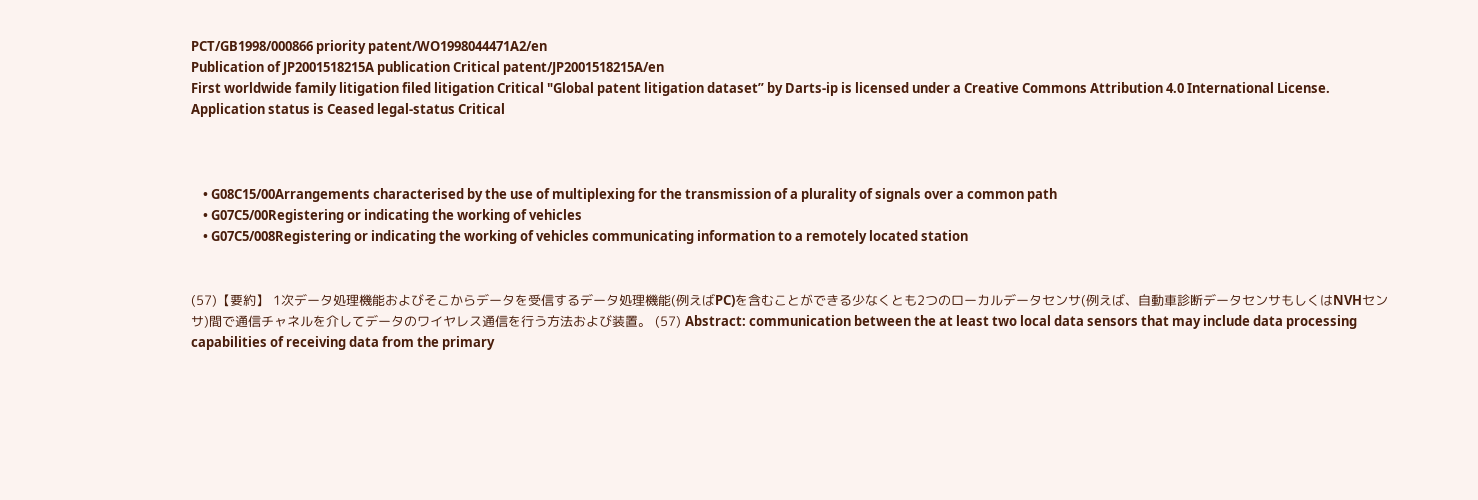PCT/GB1998/000866 priority patent/WO1998044471A2/en
Publication of JP2001518215A publication Critical patent/JP2001518215A/en
First worldwide family litigation filed litigation Critical "Global patent litigation dataset” by Darts-ip is licensed under a Creative Commons Attribution 4.0 International License.
Application status is Ceased legal-status Critical



    • G08C15/00Arrangements characterised by the use of multiplexing for the transmission of a plurality of signals over a common path
    • G07C5/00Registering or indicating the working of vehicles
    • G07C5/008Registering or indicating the working of vehicles communicating information to a remotely located station


(57)【要約】 1次データ処理機能およびそこからデータを受信するデータ処理機能(例えばPC)を含むことができる少なくとも2つのローカルデータセンサ(例えば、自動車診断データセンサもしくはNVHセンサ)間で通信チャネルを介してデータのワイヤレス通信を行う方法および装置。 (57) Abstract: communication between the at least two local data sensors that may include data processing capabilities of receiving data from the primary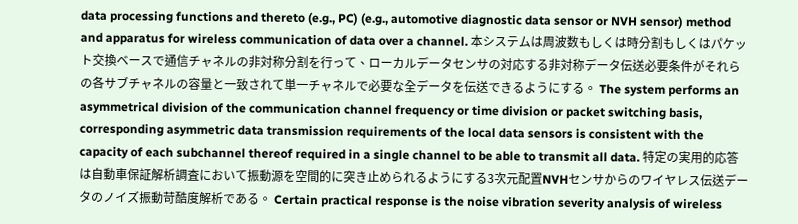data processing functions and thereto (e.g., PC) (e.g., automotive diagnostic data sensor or NVH sensor) method and apparatus for wireless communication of data over a channel. 本システムは周波数もしくは時分割もしくはパケット交換ベースで通信チャネルの非対称分割を行って、ローカルデータセンサの対応する非対称データ伝送必要条件がそれらの各サブチャネルの容量と一致されて単一チャネルで必要な全データを伝送できるようにする。 The system performs an asymmetrical division of the communication channel frequency or time division or packet switching basis, corresponding asymmetric data transmission requirements of the local data sensors is consistent with the capacity of each subchannel thereof required in a single channel to be able to transmit all data. 特定の実用的応答は自動車保証解析調査において振動源を空間的に突き止められるようにする3次元配置NVHセンサからのワイヤレス伝送データのノイズ振動苛酷度解析である。 Certain practical response is the noise vibration severity analysis of wireless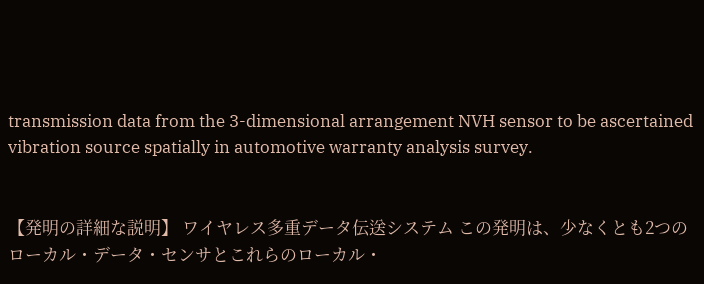transmission data from the 3-dimensional arrangement NVH sensor to be ascertained vibration source spatially in automotive warranty analysis survey.


【発明の詳細な説明】 ワイヤレス多重データ伝送システム この発明は、少なくとも2つのローカル・データ・センサとこれらのローカル・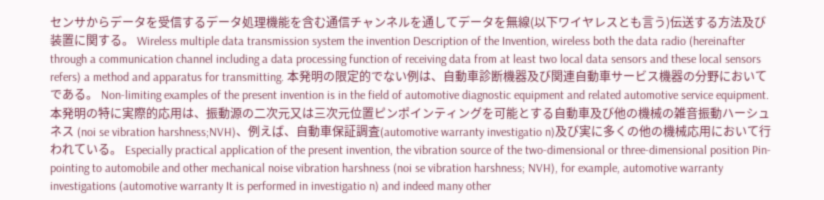センサからデータを受信するデータ処理機能を含む通信チャンネルを通してデータを無線(以下ワイヤレスとも言う)伝送する方法及び装置に関する。 Wireless multiple data transmission system the invention Description of the Invention, wireless both the data radio (hereinafter through a communication channel including a data processing function of receiving data from at least two local data sensors and these local sensors refers) a method and apparatus for transmitting. 本発明の限定的でない例は、自動車診断機器及び関連自動車サービス機器の分野においてである。 Non-limiting examples of the present invention is in the field of automotive diagnostic equipment and related automotive service equipment. 本発明の特に実際的応用は、振動源の二次元又は三次元位置ピンポインティングを可能とする自動車及び他の機械の雑音振動ハーシュネス (noi se vibration harshness;NVH)、例えば、自動車保証調査(automotive warranty investigatio n)及び実に多くの他の機械応用において行われている。 Especially practical application of the present invention, the vibration source of the two-dimensional or three-dimensional position Pin-pointing to automobile and other mechanical noise vibration harshness (noi se vibration harshness; NVH), for example, automotive warranty investigations (automotive warranty It is performed in investigatio n) and indeed many other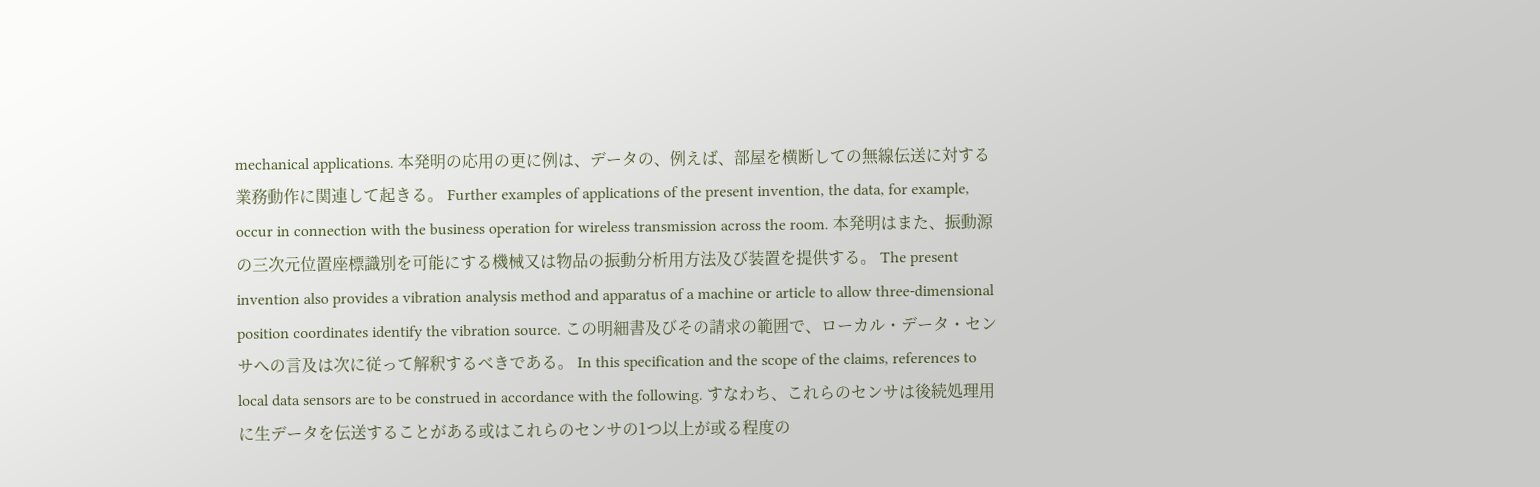mechanical applications. 本発明の応用の更に例は、データの、例えば、部屋を横断しての無線伝送に対する業務動作に関連して起きる。 Further examples of applications of the present invention, the data, for example, occur in connection with the business operation for wireless transmission across the room. 本発明はまた、振動源の三次元位置座標識別を可能にする機械又は物品の振動分析用方法及び装置を提供する。 The present invention also provides a vibration analysis method and apparatus of a machine or article to allow three-dimensional position coordinates identify the vibration source. この明細書及びその請求の範囲で、ローカル・データ・センサへの言及は次に従って解釈するべきである。 In this specification and the scope of the claims, references to local data sensors are to be construed in accordance with the following. すなわち、これらのセンサは後続処理用に生データを伝送することがある或はこれらのセンサの1つ以上が或る程度の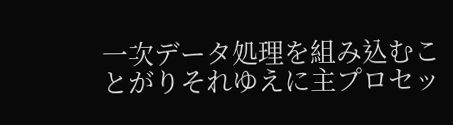一次データ処理を組み込むことがりそれゆえに主プロセッ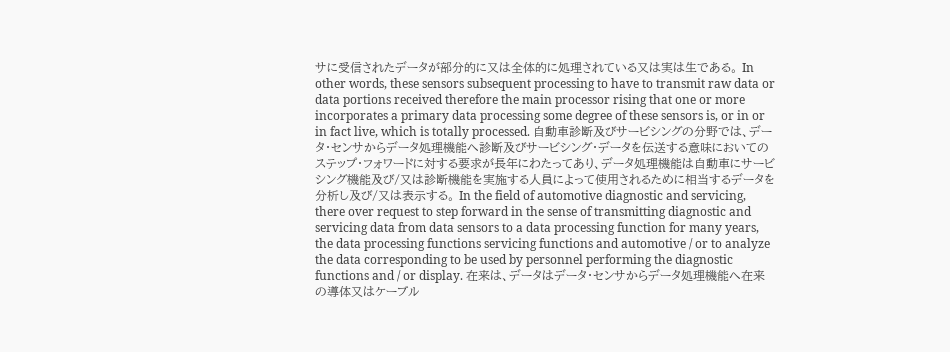サに受信されたデータが部分的に又は全体的に処理されている又は実は生である。 In other words, these sensors subsequent processing to have to transmit raw data or data portions received therefore the main processor rising that one or more incorporates a primary data processing some degree of these sensors is, or in or in fact live, which is totally processed. 自動車診断及びサービシングの分野では、データ・センサからデータ処理機能へ診断及びサービシング・データを伝送する意味においてのステップ・フォワードに対する要求が長年にわたってあり、データ処理機能は自動車にサービシング機能及び/又は診断機能を実施する人員によって使用されるために相当するデータを分析し及び/又は表示する。 In the field of automotive diagnostic and servicing, there over request to step forward in the sense of transmitting diagnostic and servicing data from data sensors to a data processing function for many years, the data processing functions servicing functions and automotive / or to analyze the data corresponding to be used by personnel performing the diagnostic functions and / or display. 在来は、データはデータ・センサからデータ処理機能へ在来の導体又はケーブル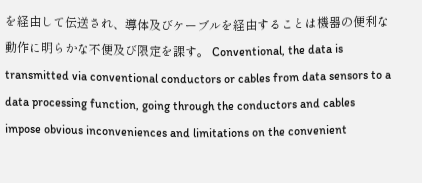を経由して伝送され、導体及びケーブルを経由することは機器の便利な動作に明らかな不便及び限定を課す。 Conventional, the data is transmitted via conventional conductors or cables from data sensors to a data processing function, going through the conductors and cables impose obvious inconveniences and limitations on the convenient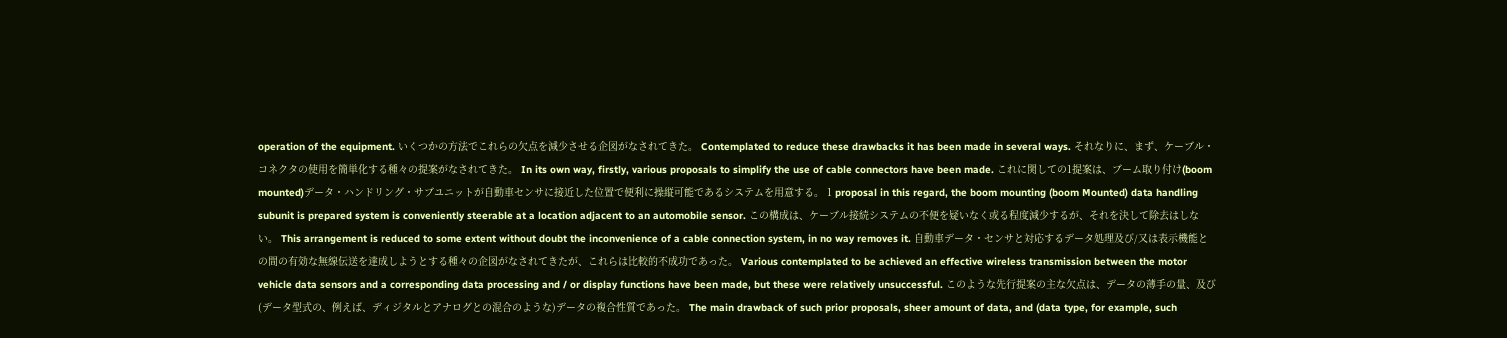operation of the equipment. いくつかの方法でこれらの欠点を減少させる企図がなされてきた。 Contemplated to reduce these drawbacks it has been made in several ways. それなりに、まず、ケーブル・ コネクタの使用を簡単化する種々の提案がなされてきた。 In its own way, firstly, various proposals to simplify the use of cable connectors have been made. これに関しての1提案は、ブーム取り付け(boom mounted)データ・ハンドリング・サブユニットが自動車センサに接近した位置で便利に操縦可能であるシステムを用意する。 1 proposal in this regard, the boom mounting (boom Mounted) data handling subunit is prepared system is conveniently steerable at a location adjacent to an automobile sensor. この構成は、ケーブル接続システムの不便を疑いなく或る程度減少するが、それを決して除去はしない。 This arrangement is reduced to some extent without doubt the inconvenience of a cable connection system, in no way removes it. 自動車データ・センサと対応するデータ処理及び/又は表示機能との間の有効な無線伝送を達成しようとする種々の企図がなされてきたが、これらは比較的不成功であった。 Various contemplated to be achieved an effective wireless transmission between the motor vehicle data sensors and a corresponding data processing and / or display functions have been made, but these were relatively unsuccessful. このような先行提案の主な欠点は、データの薄手の量、及び(データ型式の、例えば、ディジタルとアナログとの混合のような)データの複合性質であった。 The main drawback of such prior proposals, sheer amount of data, and (data type, for example, such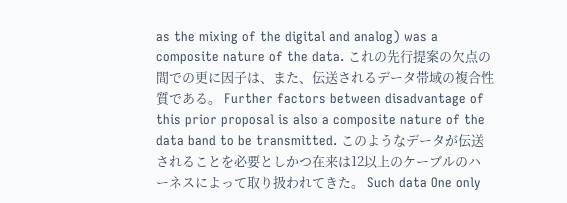as the mixing of the digital and analog) was a composite nature of the data. これの先行提案の欠点の間での更に因子は、また、伝送されるデータ帯域の複合性質である。 Further factors between disadvantage of this prior proposal is also a composite nature of the data band to be transmitted. このようなデータが伝送されることを必要としかつ在来は12以上のケーブルのハーネスによって取り扱われてきた。 Such data One only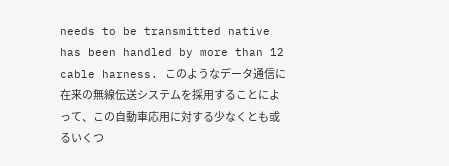needs to be transmitted native has been handled by more than 12 cable harness. このようなデータ通信に在来の無線伝送システムを採用することによって、この自動車応用に対する少なくとも或るいくつ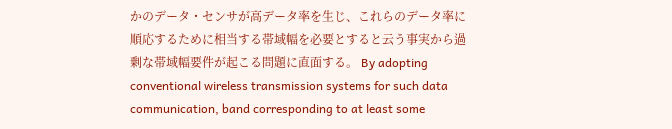かのデータ・センサが高データ率を生じ、これらのデータ率に順応するために相当する帯域幅を必要とすると云う事実から過剰な帯域幅要件が起こる問題に直面する。 By adopting conventional wireless transmission systems for such data communication, band corresponding to at least some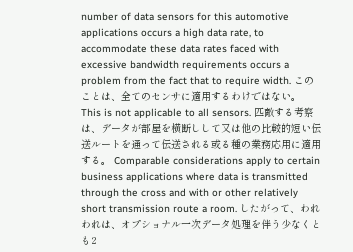number of data sensors for this automotive applications occurs a high data rate, to accommodate these data rates faced with excessive bandwidth requirements occurs a problem from the fact that to require width. このことは、全てのセンサに適用するわけではない。 This is not applicable to all sensors. 匹敵する考察は、データが部屋を横断しして又は他の比較的短い伝送ルートを通って伝送される或る種の業務応用に適用する。 Comparable considerations apply to certain business applications where data is transmitted through the cross and with or other relatively short transmission route a room. したがって、われわれは、オプショナル一次データ処理を伴う少なくとも2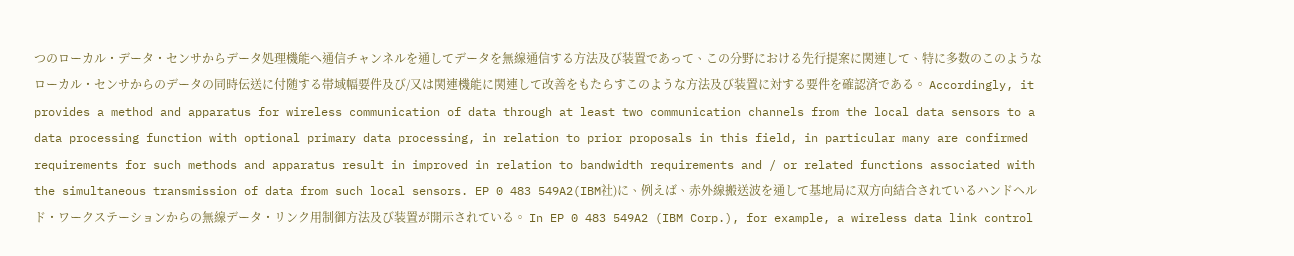つのローカル・データ・センサからデータ処理機能へ通信チャンネルを通してデータを無線通信する方法及び装置であって、この分野における先行提案に関連して、特に多数のこのようなローカル・センサからのデータの同時伝送に付随する帯域幅要件及び/又は関連機能に関連して改善をもたらすこのような方法及び装置に対する要件を確認済である。 Accordingly, it provides a method and apparatus for wireless communication of data through at least two communication channels from the local data sensors to a data processing function with optional primary data processing, in relation to prior proposals in this field, in particular many are confirmed requirements for such methods and apparatus result in improved in relation to bandwidth requirements and / or related functions associated with the simultaneous transmission of data from such local sensors. EP 0 483 549A2(IBM社)に、例えば、赤外線搬送波を通して基地局に双方向結合されているハンドヘルド・ワークステーションからの無線データ・リンク用制御方法及び装置が開示されている。 In EP 0 483 549A2 (IBM Corp.), for example, a wireless data link control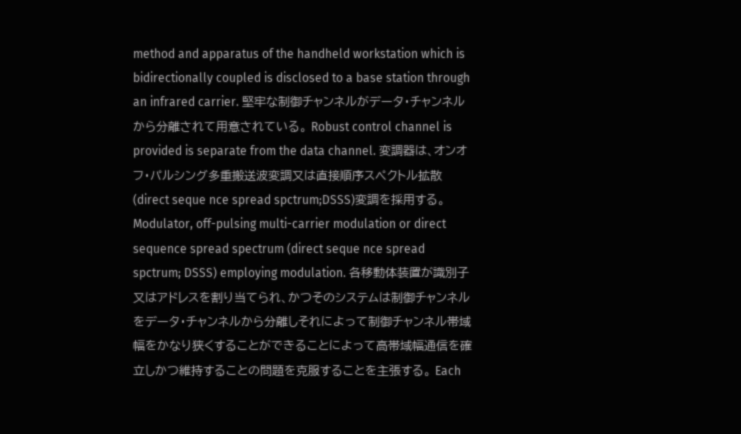method and apparatus of the handheld workstation which is bidirectionally coupled is disclosed to a base station through an infrared carrier. 堅牢な制御チャンネルがデータ・チャンネルから分離されて用意されている。 Robust control channel is provided is separate from the data channel. 変調器は、オンオフ・パルシング多重搬送波変調又は直接順序スペクトル拡散(direct seque nce spread spctrum;DSSS)変調を採用する。 Modulator, off-pulsing multi-carrier modulation or direct sequence spread spectrum (direct seque nce spread spctrum; DSSS) employing modulation. 各移動体装置が識別子又はアドレスを割り当てられ、かつそのシステムは制御チャンネルをデータ・チャンネルから分離しそれによって制御チャンネル帯域幅をかなり狭くすることができることによって高帯域幅通信を確立しかつ維持することの問題を克服することを主張する。 Each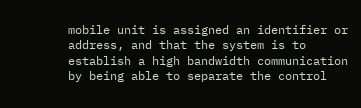mobile unit is assigned an identifier or address, and that the system is to establish a high bandwidth communication by being able to separate the control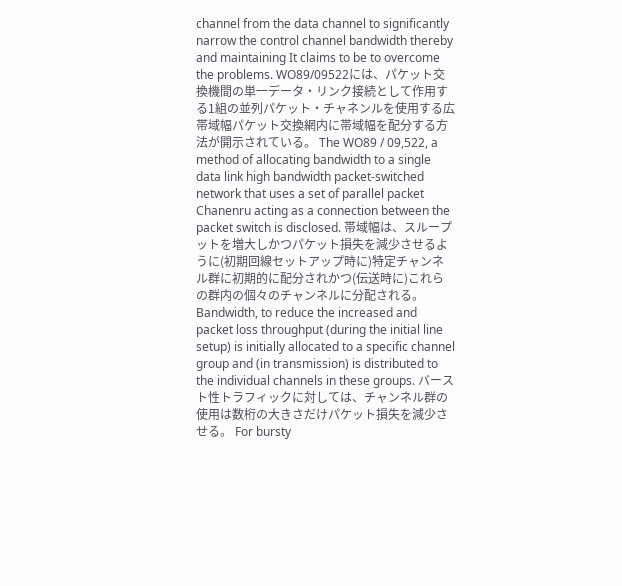channel from the data channel to significantly narrow the control channel bandwidth thereby and maintaining It claims to be to overcome the problems. WO89/09522には、パケット交換機間の単一データ・リンク接続として作用する1組の並列パケット・チャネンルを使用する広帯域幅パケット交換網内に帯域幅を配分する方法が開示されている。 The WO89 / 09,522, a method of allocating bandwidth to a single data link high bandwidth packet-switched network that uses a set of parallel packet Chanenru acting as a connection between the packet switch is disclosed. 帯域幅は、スループットを増大しかつパケット損失を減少させるように(初期回線セットアップ時に)特定チャンネル群に初期的に配分されかつ(伝送時に)これらの群内の個々のチャンネルに分配される。 Bandwidth, to reduce the increased and packet loss throughput (during the initial line setup) is initially allocated to a specific channel group and (in transmission) is distributed to the individual channels in these groups. バースト性トラフィックに対しては、チャンネル群の使用は数桁の大きさだけパケット損失を減少させる。 For bursty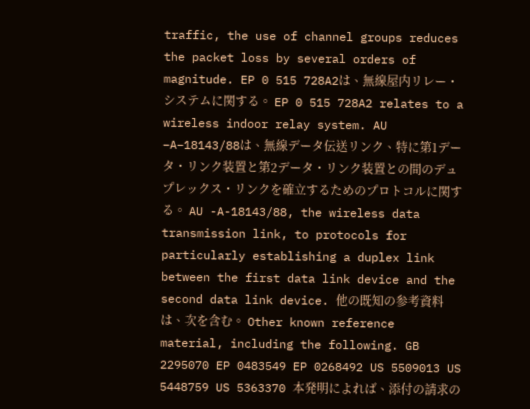traffic, the use of channel groups reduces the packet loss by several orders of magnitude. EP 0 515 728A2は、無線屋内リレー・システムに関する。 EP 0 515 728A2 relates to a wireless indoor relay system. AU −A−18143/88は、無線データ伝送リンク、特に第1データ・リンク装置と第2データ・リンク装置との間のデュプレックス・リンクを確立するためのプロトコルに関する。 AU -A-18143/88, the wireless data transmission link, to protocols for particularly establishing a duplex link between the first data link device and the second data link device. 他の既知の参考資料は、次を含む。 Other known reference material, including the following. GB 2295070 EP 0483549 EP 0268492 US 5509013 US 5448759 US 5363370 本発明によれば、添付の請求の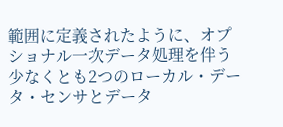範囲に定義されたように、オプショナル一次データ処理を伴う少なくとも2つのローカル・データ・センサとデータ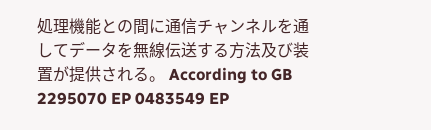処理機能との間に通信チャンネルを通してデータを無線伝送する方法及び装置が提供される。 According to GB 2295070 EP 0483549 EP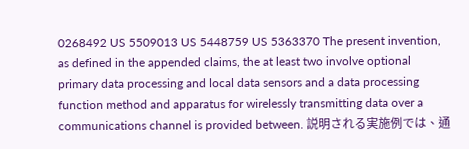0268492 US 5509013 US 5448759 US 5363370 The present invention, as defined in the appended claims, the at least two involve optional primary data processing and local data sensors and a data processing function method and apparatus for wirelessly transmitting data over a communications channel is provided between. 説明される実施例では、通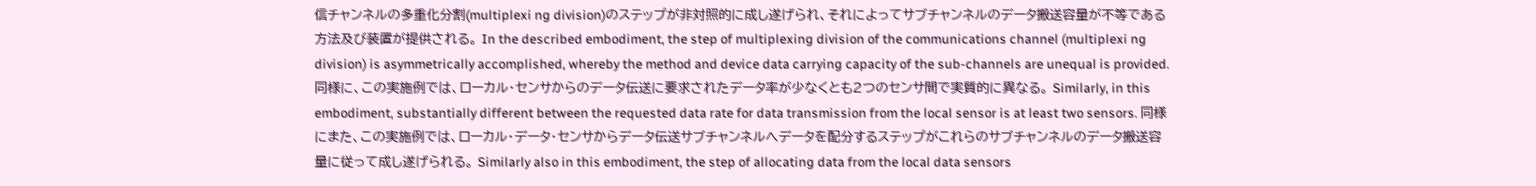信チャンネルの多重化分割(multiplexi ng division)のステップが非対照的に成し遂げられ、それによってサブチャンネルのデータ搬送容量が不等である方法及び装置が提供される。 In the described embodiment, the step of multiplexing division of the communications channel (multiplexi ng division) is asymmetrically accomplished, whereby the method and device data carrying capacity of the sub-channels are unequal is provided. 同様に、この実施例では、ローカル・センサからのデータ伝送に要求されたデータ率が少なくとも2つのセンサ間で実質的に異なる。 Similarly, in this embodiment, substantially different between the requested data rate for data transmission from the local sensor is at least two sensors. 同様にまた、この実施例では、ローカル・データ・センサからデータ伝送サブチャンネルへデータを配分するステップがこれらのサブチャンネルのデータ搬送容量に従って成し遂げられる。 Similarly also in this embodiment, the step of allocating data from the local data sensors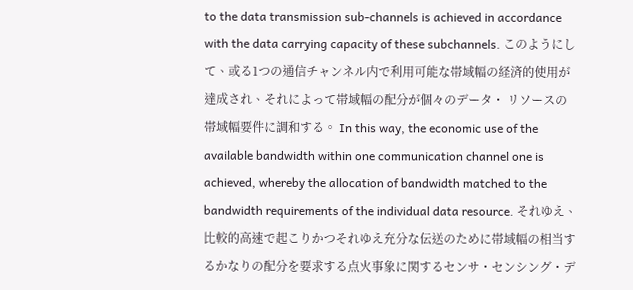to the data transmission sub-channels is achieved in accordance with the data carrying capacity of these subchannels. このようにして、或る1つの通信チャンネル内で利用可能な帯域幅の経済的使用が達成され、それによって帯域幅の配分が個々のデータ・ リソースの帯域幅要件に調和する。 In this way, the economic use of the available bandwidth within one communication channel one is achieved, whereby the allocation of bandwidth matched to the bandwidth requirements of the individual data resource. それゆえ、比較的高速で起こりかつそれゆえ充分な伝送のために帯域幅の相当するかなりの配分を要求する点火事象に関するセンサ・センシング・デ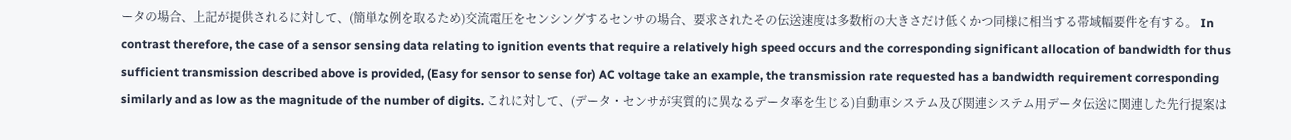ータの場合、上記が提供されるに対して、(簡単な例を取るため)交流電圧をセンシングするセンサの場合、要求されたその伝送速度は多数桁の大きさだけ低くかつ同様に相当する帯域幅要件を有する。 In contrast therefore, the case of a sensor sensing data relating to ignition events that require a relatively high speed occurs and the corresponding significant allocation of bandwidth for thus sufficient transmission described above is provided, (Easy for sensor to sense for) AC voltage take an example, the transmission rate requested has a bandwidth requirement corresponding similarly and as low as the magnitude of the number of digits. これに対して、(データ・センサが実質的に異なるデータ率を生じる)自動車システム及び関連システム用データ伝送に関連した先行提案は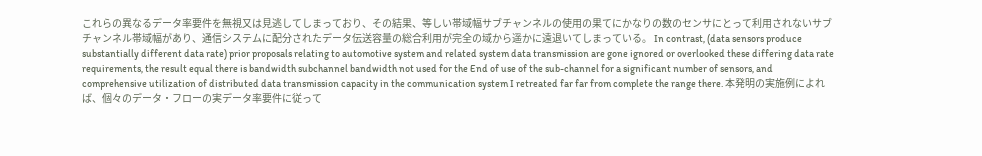これらの異なるデータ率要件を無視又は見逃してしまっており、その結果、等しい帯域幅サブチャンネルの使用の果てにかなりの数のセンサにとって利用されないサブチャンネル帯域幅があり、通信システムに配分されたデータ伝送容量の総合利用が完全の域から遥かに遠退いてしまっている。 In contrast, (data sensors produce substantially different data rate) prior proposals relating to automotive system and related system data transmission are gone ignored or overlooked these differing data rate requirements, the result equal there is bandwidth subchannel bandwidth not used for the End of use of the sub-channel for a significant number of sensors, and comprehensive utilization of distributed data transmission capacity in the communication system I retreated far far from complete the range there. 本発明の実施例によれば、個々のデータ・フローの実データ率要件に従って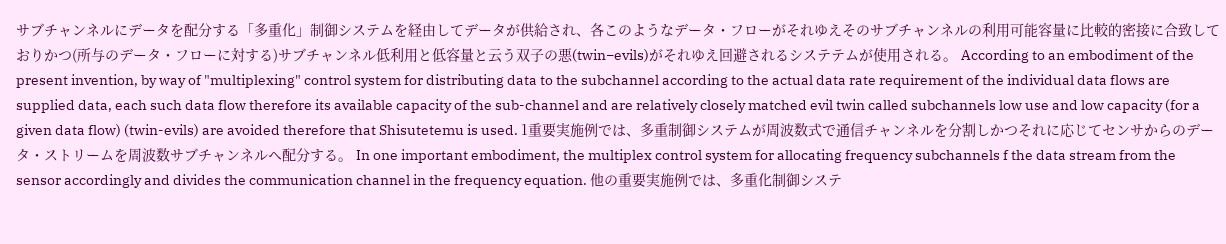サブチャンネルにデータを配分する「多重化」制御システムを経由してデータが供給され、各このようなデータ・フローがそれゆえそのサブチャンネルの利用可能容量に比較的密接に合致しておりかつ(所与のデータ・フローに対する)サブチャンネル低利用と低容量と云う双子の悪(twin−evils)がそれゆえ回避されるシステテムが使用される。 According to an embodiment of the present invention, by way of "multiplexing" control system for distributing data to the subchannel according to the actual data rate requirement of the individual data flows are supplied data, each such data flow therefore its available capacity of the sub-channel and are relatively closely matched evil twin called subchannels low use and low capacity (for a given data flow) (twin-evils) are avoided therefore that Shisutetemu is used. 1重要実施例では、多重制御システムが周波数式で通信チャンネルを分割しかつそれに応じてセンサからのデータ・ストリームを周波数サブチャンネルヘ配分する。 In one important embodiment, the multiplex control system for allocating frequency subchannels f the data stream from the sensor accordingly and divides the communication channel in the frequency equation. 他の重要実施例では、多重化制御システ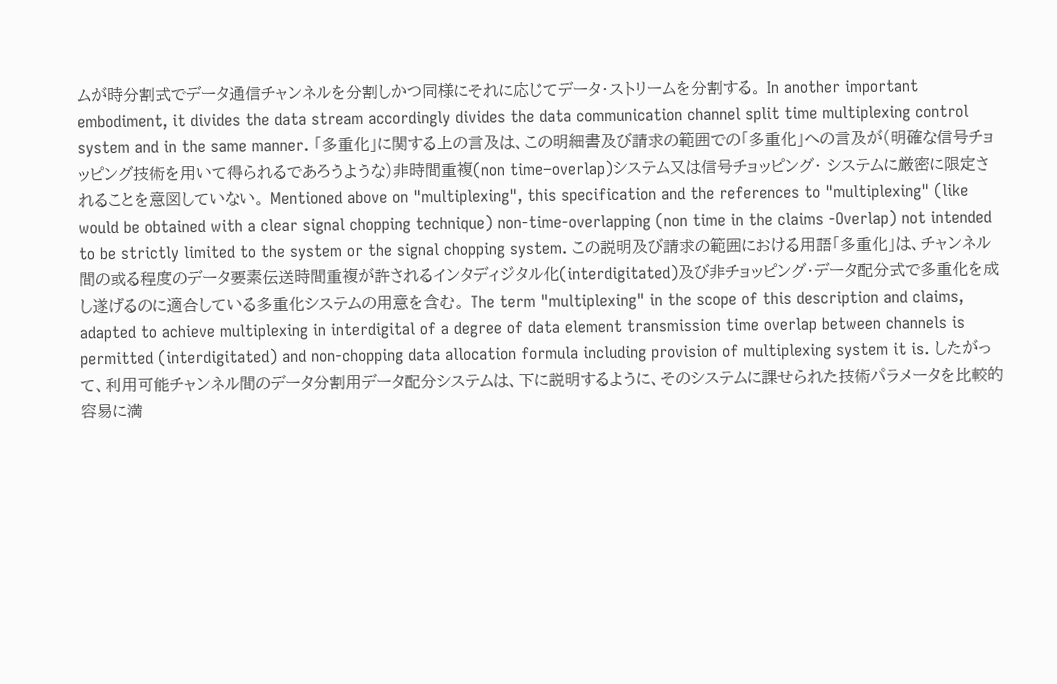ムが時分割式でデータ通信チャンネルを分割しかつ同様にそれに応じてデータ・ストリームを分割する。 In another important embodiment, it divides the data stream accordingly divides the data communication channel split time multiplexing control system and in the same manner. 「多重化」に関する上の言及は、この明細書及び請求の範囲での「多重化」への言及が(明確な信号チョッピング技術を用いて得られるであろうような)非時間重複(non time−overlap)システム又は信号チョッピング・ システムに厳密に限定されることを意図していない。 Mentioned above on "multiplexing", this specification and the references to "multiplexing" (like would be obtained with a clear signal chopping technique) non-time-overlapping (non time in the claims -Overlap) not intended to be strictly limited to the system or the signal chopping system. この説明及び請求の範囲における用語「多重化」は、チャンネル間の或る程度のデータ要素伝送時間重複が許されるインタディジタル化(interdigitated)及び非チョッピング・データ配分式で多重化を成し遂げるのに適合している多重化システムの用意を含む。 The term "multiplexing" in the scope of this description and claims, adapted to achieve multiplexing in interdigital of a degree of data element transmission time overlap between channels is permitted (interdigitated) and non-chopping data allocation formula including provision of multiplexing system it is. したがって、利用可能チャンネル間のデータ分割用データ配分システムは、下に説明するように、そのシステムに課せられた技術パラメータを比較的容易に満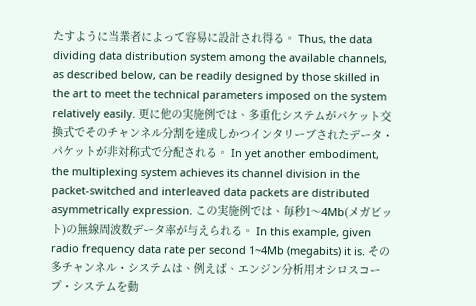たすように当業者によって容易に設計され得る。 Thus, the data dividing data distribution system among the available channels, as described below, can be readily designed by those skilled in the art to meet the technical parameters imposed on the system relatively easily. 更に他の実施例では、多重化システムがパケット交換式でそのチャンネル分割を達成しかつインタリーブされたデータ・パケットが非対称式で分配される。 In yet another embodiment, the multiplexing system achieves its channel division in the packet-switched and interleaved data packets are distributed asymmetrically expression. この実施例では、毎秒1〜4Mb(メガビット)の無線周波数データ率が与えられる。 In this example, given radio frequency data rate per second 1~4Mb (megabits) it is. その多チャンネル・システムは、例えば、エンジン分析用オシロスコープ・システムを動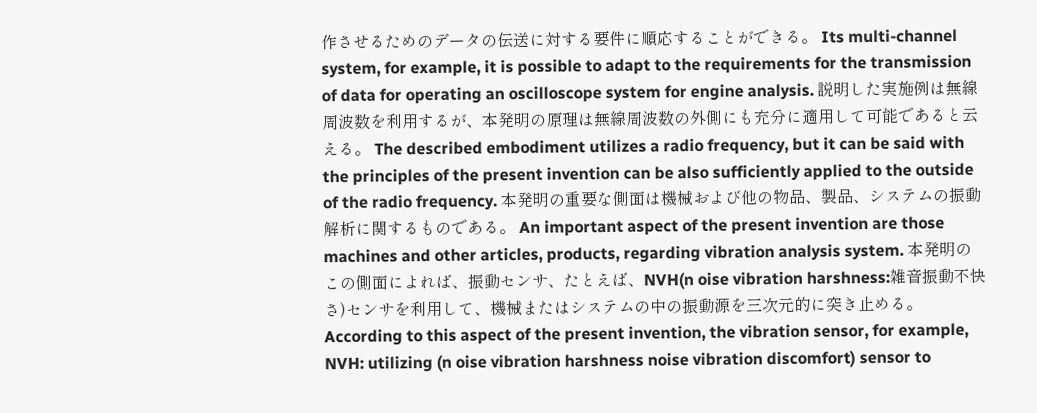作させるためのデータの伝送に対する要件に順応することができる。 Its multi-channel system, for example, it is possible to adapt to the requirements for the transmission of data for operating an oscilloscope system for engine analysis. 説明した実施例は無線周波数を利用するが、本発明の原理は無線周波数の外側にも充分に適用して可能であると云える。 The described embodiment utilizes a radio frequency, but it can be said with the principles of the present invention can be also sufficiently applied to the outside of the radio frequency. 本発明の重要な側面は機械および他の物品、製品、システムの振動解析に関するものである。 An important aspect of the present invention are those machines and other articles, products, regarding vibration analysis system. 本発明のこの側面によれば、振動センサ、たとえば、NVH(n oise vibration harshness:雑音振動不快さ)センサを利用して、機械またはシステムの中の振動源を三次元的に突き止める。 According to this aspect of the present invention, the vibration sensor, for example, NVH: utilizing (n oise vibration harshness noise vibration discomfort) sensor to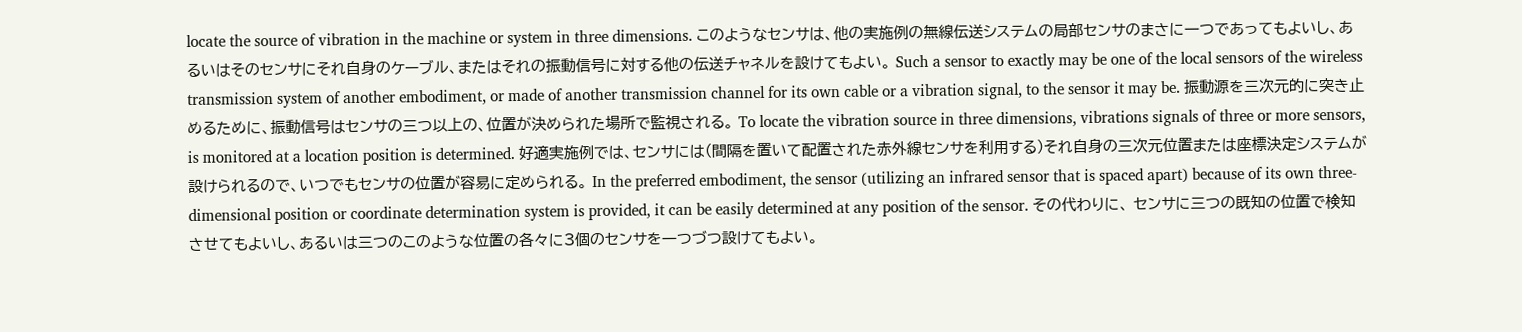locate the source of vibration in the machine or system in three dimensions. このようなセンサは、他の実施例の無線伝送システムの局部センサのまさに一つであってもよいし、あるいはそのセンサにそれ自身のケーブル、またはそれの振動信号に対する他の伝送チャネルを設けてもよい。 Such a sensor to exactly may be one of the local sensors of the wireless transmission system of another embodiment, or made of another transmission channel for its own cable or a vibration signal, to the sensor it may be. 振動源を三次元的に突き止めるために、振動信号はセンサの三つ以上の、位置が決められた場所で監視される。 To locate the vibration source in three dimensions, vibrations signals of three or more sensors, is monitored at a location position is determined. 好適実施例では、センサには(間隔を置いて配置された赤外線センサを利用する)それ自身の三次元位置または座標決定システムが設けられるので、いつでもセンサの位置が容易に定められる。 In the preferred embodiment, the sensor (utilizing an infrared sensor that is spaced apart) because of its own three-dimensional position or coordinate determination system is provided, it can be easily determined at any position of the sensor. その代わりに、 センサに三つの既知の位置で検知させてもよいし、あるいは三つのこのような位置の各々に3個のセンサを一つづつ設けてもよい。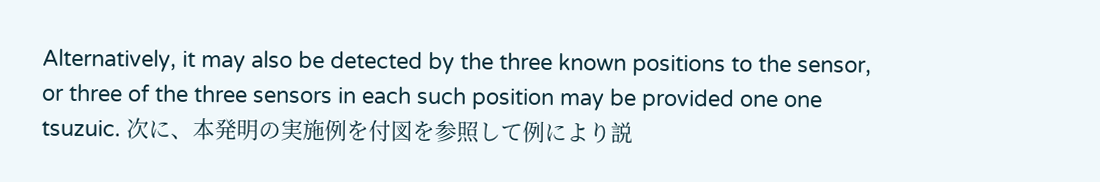Alternatively, it may also be detected by the three known positions to the sensor, or three of the three sensors in each such position may be provided one one tsuzuic. 次に、本発明の実施例を付図を参照して例により説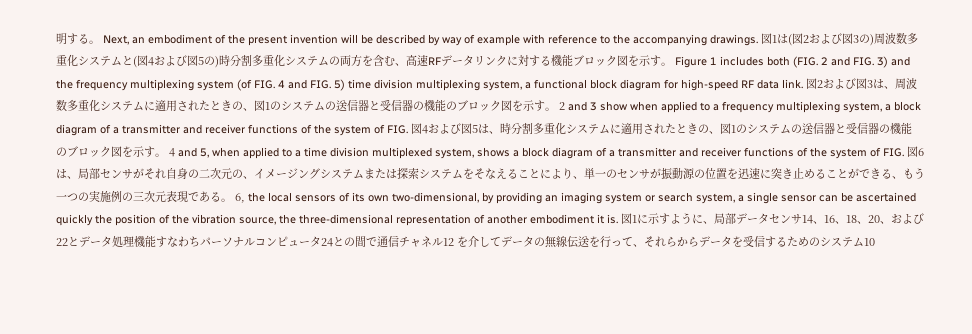明する。 Next, an embodiment of the present invention will be described by way of example with reference to the accompanying drawings. 図1は(図2および図3の)周波数多重化システムと(図4および図5の)時分割多重化システムの両方を含む、高速RFデータリンクに対する機能ブロック図を示す。 Figure 1 includes both (FIG. 2 and FIG. 3) and the frequency multiplexing system (of FIG. 4 and FIG. 5) time division multiplexing system, a functional block diagram for high-speed RF data link. 図2および図3は、周波数多重化システムに適用されたときの、図1のシステムの送信器と受信器の機能のブロック図を示す。 2 and 3 show when applied to a frequency multiplexing system, a block diagram of a transmitter and receiver functions of the system of FIG. 図4および図5は、時分割多重化システムに適用されたときの、図1のシステムの送信器と受信器の機能のブロック図を示す。 4 and 5, when applied to a time division multiplexed system, shows a block diagram of a transmitter and receiver functions of the system of FIG. 図6は、局部センサがそれ自身の二次元の、イメージングシステムまたは探索システムをそなえることにより、単一のセンサが振動源の位置を迅速に突き止めることができる、もう一つの実施例の三次元表現である。 6, the local sensors of its own two-dimensional, by providing an imaging system or search system, a single sensor can be ascertained quickly the position of the vibration source, the three-dimensional representation of another embodiment it is. 図1に示すように、局部データセンサ14、16、18、20、および22とデータ処理機能すなわちパーソナルコンピュータ24との間で通信チャネル12 を介してデータの無線伝送を行って、それらからデータを受信するためのシステム10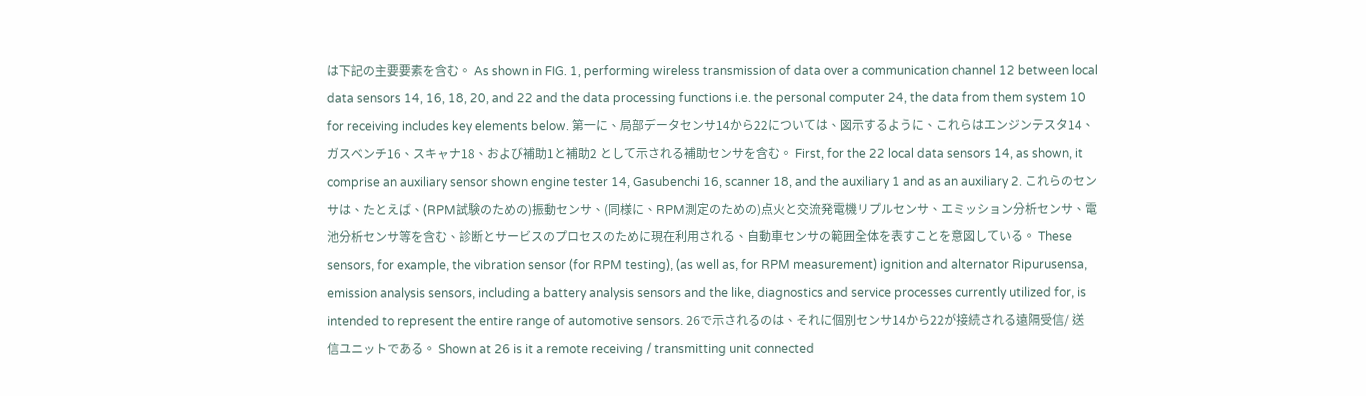は下記の主要要素を含む。 As shown in FIG. 1, performing wireless transmission of data over a communication channel 12 between local data sensors 14, 16, 18, 20, and 22 and the data processing functions i.e. the personal computer 24, the data from them system 10 for receiving includes key elements below. 第一に、局部データセンサ14から22については、図示するように、これらはエンジンテスタ14、ガスベンチ16、スキャナ18、および補助1と補助2 として示される補助センサを含む。 First, for the 22 local data sensors 14, as shown, it comprise an auxiliary sensor shown engine tester 14, Gasubenchi 16, scanner 18, and the auxiliary 1 and as an auxiliary 2. これらのセンサは、たとえば、(RPM試験のための)振動センサ、(同様に、RPM測定のための)点火と交流発電機リプルセンサ、エミッション分析センサ、電池分析センサ等を含む、診断とサービスのプロセスのために現在利用される、自動車センサの範囲全体を表すことを意図している。 These sensors, for example, the vibration sensor (for RPM testing), (as well as, for RPM measurement) ignition and alternator Ripurusensa, emission analysis sensors, including a battery analysis sensors and the like, diagnostics and service processes currently utilized for, is intended to represent the entire range of automotive sensors. 26で示されるのは、それに個別センサ14から22が接続される遠隔受信/ 送信ユニットである。 Shown at 26 is it a remote receiving / transmitting unit connected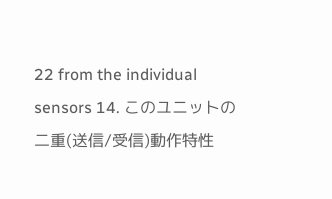22 from the individual sensors 14. このユニットの二重(送信/受信)動作特性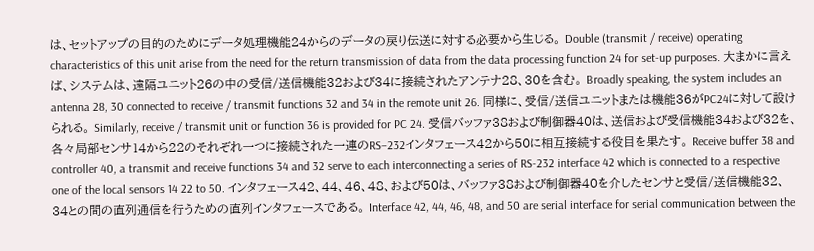は、セットアップの目的のためにデータ処理機能24からのデータの戻り伝送に対する必要から生じる。 Double (transmit / receive) operating characteristics of this unit arise from the need for the return transmission of data from the data processing function 24 for set-up purposes. 大まかに言えば、システムは、遠隔ユニット26の中の受信/送信機能32および34に接続されたアンテナ28、30を含む。 Broadly speaking, the system includes an antenna 28, 30 connected to receive / transmit functions 32 and 34 in the remote unit 26. 同様に、受信/送信ユニットまたは機能36がPC24に対して設けられる。 Similarly, receive / transmit unit or function 36 is provided for PC 24. 受信バッファ38および制御器40は、送信および受信機能34および32を、各々局部センサ14から22のそれぞれ一つに接続された一連のRS−232インタフェース42から50に相互接続する役目を果たす。 Receive buffer 38 and controller 40, a transmit and receive functions 34 and 32 serve to each interconnecting a series of RS-232 interface 42 which is connected to a respective one of the local sensors 14 22 to 50. インタフェース42、44、46、48、および50は、バッファ38および制御器40を介したセンサと受信/送信機能32、34との間の直列通信を行うための直列インタフェースである。 Interface 42, 44, 46, 48, and 50 are serial interface for serial communication between the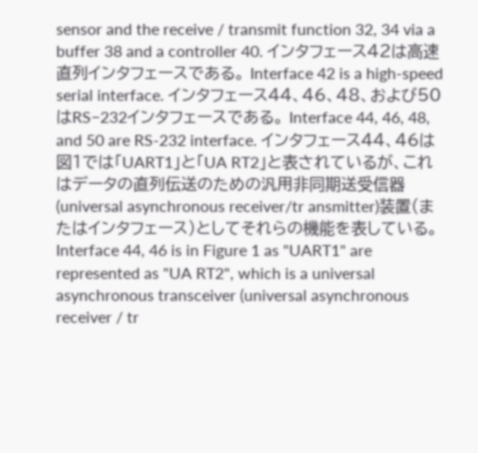sensor and the receive / transmit function 32, 34 via a buffer 38 and a controller 40. インタフェース42は高速直列インタフェースである。 Interface 42 is a high-speed serial interface. インタフェース44、46、48、および50はRS−232インタフェースである。 Interface 44, 46, 48, and 50 are RS-232 interface. インタフェース44、46は図1では「UART1」と「UA RT2」と表されているが、これはデータの直列伝送のための汎用非同期送受信器(universal asynchronous receiver/tr ansmitter)装置(またはインタフェース)としてそれらの機能を表している。 Interface 44, 46 is in Figure 1 as "UART1" are represented as "UA RT2", which is a universal asynchronous transceiver (universal asynchronous receiver / tr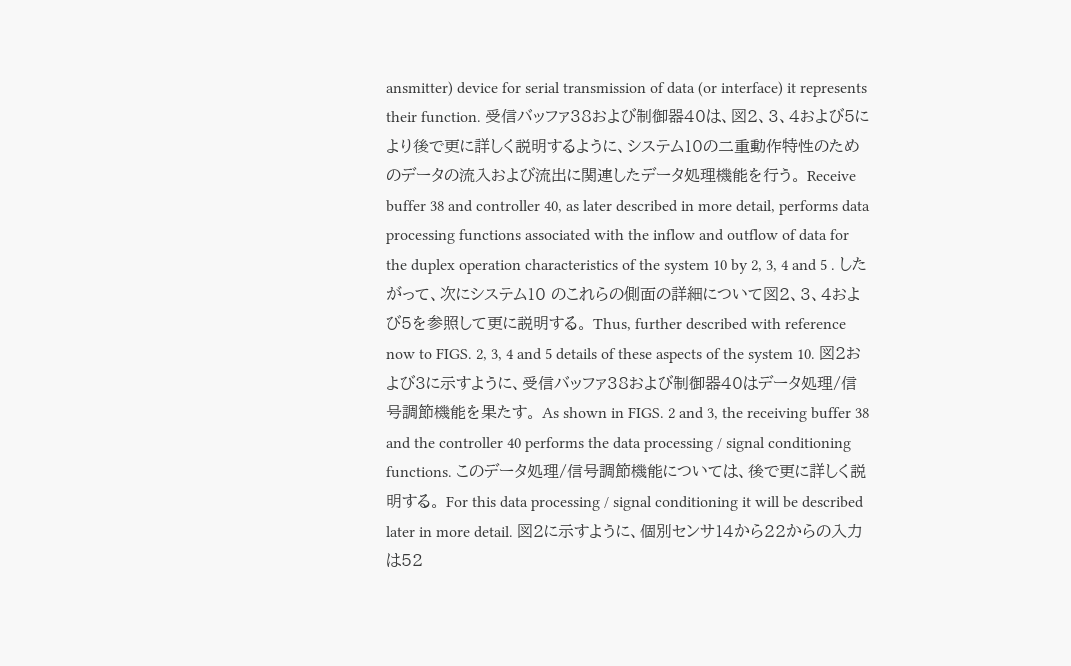ansmitter) device for serial transmission of data (or interface) it represents their function. 受信バッファ38および制御器40は、図2、3、4および5により後で更に詳しく説明するように、システム10の二重動作特性のためのデータの流入および流出に関連したデータ処理機能を行う。 Receive buffer 38 and controller 40, as later described in more detail, performs data processing functions associated with the inflow and outflow of data for the duplex operation characteristics of the system 10 by 2, 3, 4 and 5 . したがって、次にシステム10 のこれらの側面の詳細について図2、3、4および5を参照して更に説明する。 Thus, further described with reference now to FIGS. 2, 3, 4 and 5 details of these aspects of the system 10. 図2および3に示すように、受信バッファ38および制御器40はデータ処理/信号調節機能を果たす。 As shown in FIGS. 2 and 3, the receiving buffer 38 and the controller 40 performs the data processing / signal conditioning functions. このデータ処理/信号調節機能については、後で更に詳しく説明する。 For this data processing / signal conditioning it will be described later in more detail. 図2に示すように、個別センサ14から22からの入力は52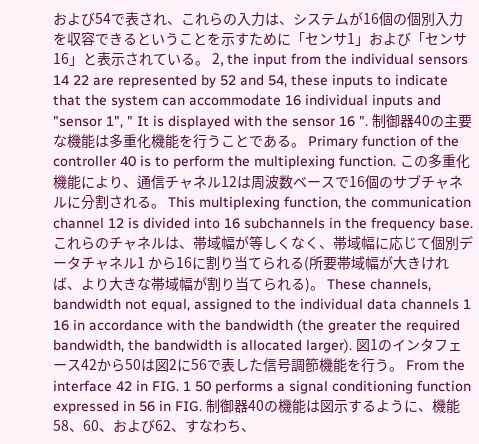および54で表され、これらの入力は、システムが16個の個別入力を収容できるということを示すために「センサ1」および「センサ16」と表示されている。 2, the input from the individual sensors 14 22 are represented by 52 and 54, these inputs to indicate that the system can accommodate 16 individual inputs and "sensor 1", " It is displayed with the sensor 16 ". 制御器40の主要な機能は多重化機能を行うことである。 Primary function of the controller 40 is to perform the multiplexing function. この多重化機能により、通信チャネル12は周波数ベースで16個のサブチャネルに分割される。 This multiplexing function, the communication channel 12 is divided into 16 subchannels in the frequency base. これらのチャネルは、帯域幅が等しくなく、帯域幅に応じて個別データチャネル1 から16に割り当てられる(所要帯域幅が大きければ、より大きな帯域幅が割り当てられる)。 These channels, bandwidth not equal, assigned to the individual data channels 1 16 in accordance with the bandwidth (the greater the required bandwidth, the bandwidth is allocated larger). 図1のインタフェース42から50は図2に56で表した信号調節機能を行う。 From the interface 42 in FIG. 1 50 performs a signal conditioning function expressed in 56 in FIG. 制御器40の機能は図示するように、機能58、60、および62、すなわち、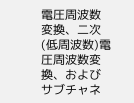電圧周波数変換、二次(低周波数)電圧周波数変換、およびサブチャネ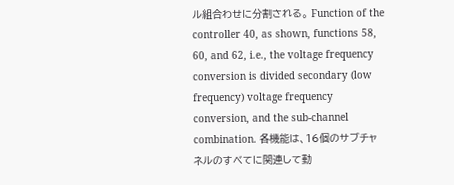ル組合わせに分割される。 Function of the controller 40, as shown, functions 58, 60, and 62, i.e., the voltage frequency conversion is divided secondary (low frequency) voltage frequency conversion, and the sub-channel combination. 各機能は、16個のサブチャネルのすべてに関連して動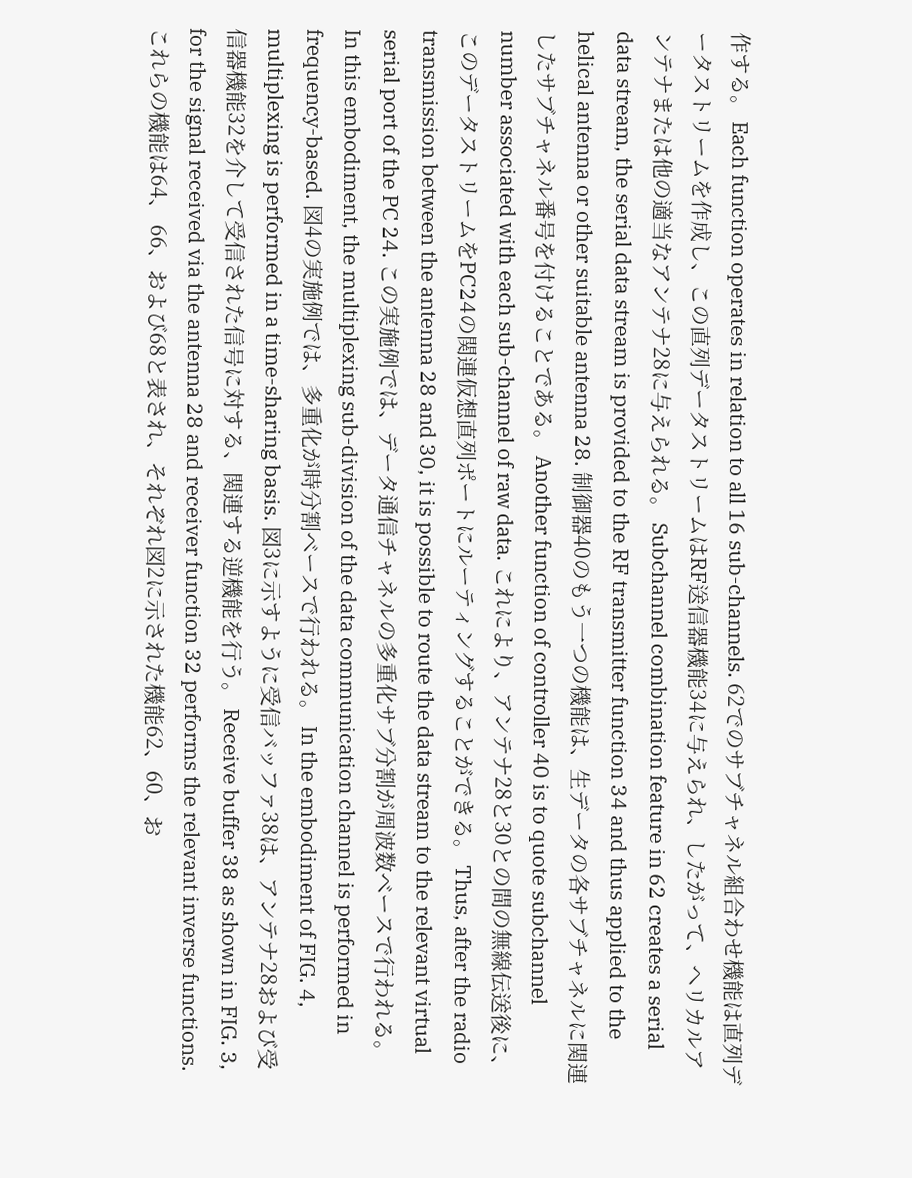作する。 Each function operates in relation to all 16 sub-channels. 62でのサブチャネル組合わせ機能は直列データストリームを作成し、この直列データストリームはRF送信器機能34に与えられ、したがって、ヘリカルアンテナまたは他の適当なアンテナ28に与えられる。 Subchannel combination feature in 62 creates a serial data stream, the serial data stream is provided to the RF transmitter function 34 and thus applied to the helical antenna or other suitable antenna 28. 制御器40のもう一つの機能は、生データの各サブチャネルに関連したサブチャネル番号を付けることである。 Another function of controller 40 is to quote subchannel number associated with each sub-channel of raw data. これにより、アンテナ28と30との間の無線伝送後に、このデータストリームをPC24の関連仮想直列ポートにルーティングすることができる。 Thus, after the radio transmission between the antenna 28 and 30, it is possible to route the data stream to the relevant virtual serial port of the PC 24. この実施例では、データ通信チャネルの多重化サブ分割が周波数ベースで行われる。 In this embodiment, the multiplexing sub-division of the data communication channel is performed in frequency-based. 図4の実施例では、多重化が時分割ベースで行われる。 In the embodiment of FIG. 4, multiplexing is performed in a time-sharing basis. 図3に示すように受信バッファ38は、アンテナ28および受信器機能32を介して受信された信号に対する、関連する逆機能を行う。 Receive buffer 38 as shown in FIG. 3, for the signal received via the antenna 28 and receiver function 32 performs the relevant inverse functions. これらの機能は64、 66、および68と表され、それぞれ図2に示された機能62、60、お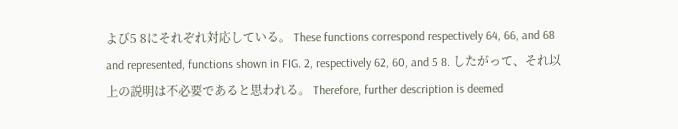よび5 8にそれぞれ対応している。 These functions correspond respectively 64, 66, and 68 and represented, functions shown in FIG. 2, respectively 62, 60, and 5 8. したがって、それ以上の説明は不必要であると思われる。 Therefore, further description is deemed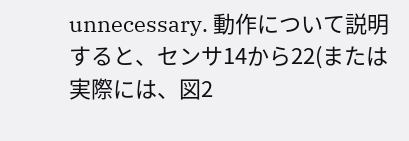unnecessary. 動作について説明すると、センサ14から22(または実際には、図2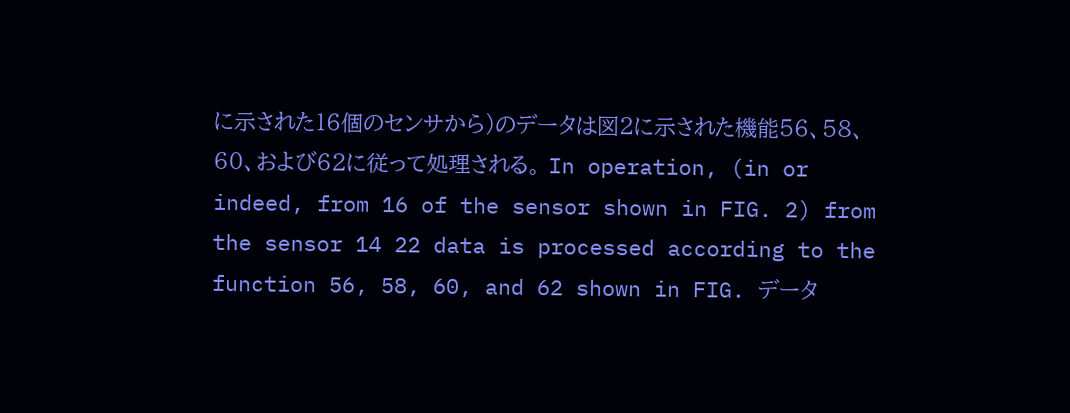に示された16個のセンサから)のデータは図2に示された機能56、58、60、および62に従って処理される。 In operation, (in or indeed, from 16 of the sensor shown in FIG. 2) from the sensor 14 22 data is processed according to the function 56, 58, 60, and 62 shown in FIG. データ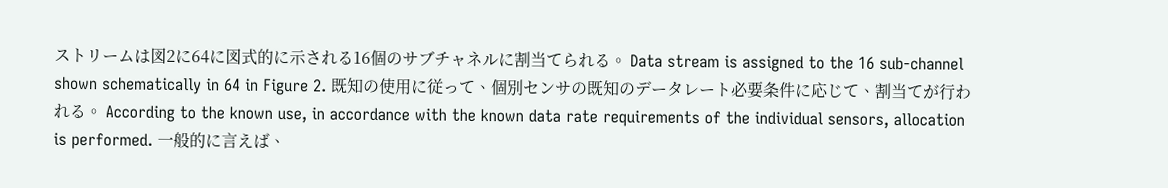ストリームは図2に64に図式的に示される16個のサブチャネルに割当てられる。 Data stream is assigned to the 16 sub-channel shown schematically in 64 in Figure 2. 既知の使用に従って、個別センサの既知のデータレート必要条件に応じて、割当てが行われる。 According to the known use, in accordance with the known data rate requirements of the individual sensors, allocation is performed. 一般的に言えば、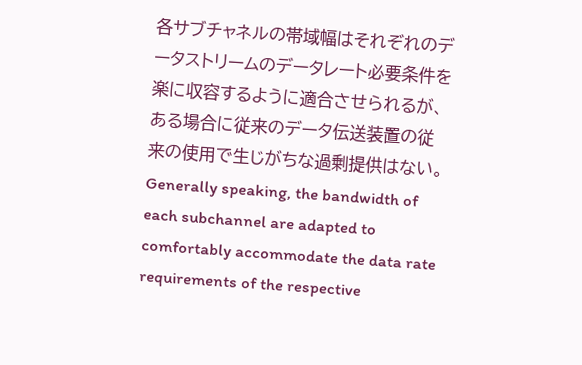各サブチャネルの帯域幅はそれぞれのデータストリームのデータレート必要条件を楽に収容するように適合させられるが、ある場合に従来のデータ伝送装置の従来の使用で生じがちな過剰提供はない。 Generally speaking, the bandwidth of each subchannel are adapted to comfortably accommodate the data rate requirements of the respective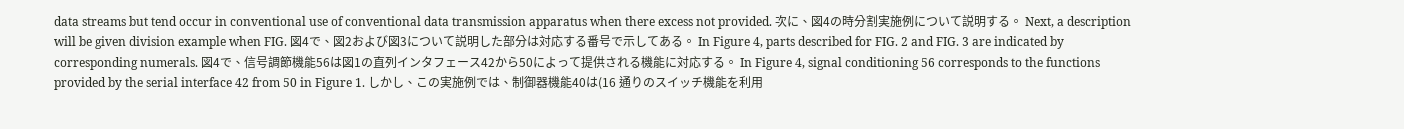data streams but tend occur in conventional use of conventional data transmission apparatus when there excess not provided. 次に、図4の時分割実施例について説明する。 Next, a description will be given division example when FIG. 図4で、図2および図3について説明した部分は対応する番号で示してある。 In Figure 4, parts described for FIG. 2 and FIG. 3 are indicated by corresponding numerals. 図4で、信号調節機能56は図1の直列インタフェース42から50によって提供される機能に対応する。 In Figure 4, signal conditioning 56 corresponds to the functions provided by the serial interface 42 from 50 in Figure 1. しかし、この実施例では、制御器機能40は(16 通りのスイッチ機能を利用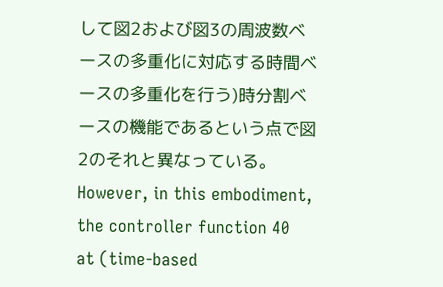して図2および図3の周波数ベースの多重化に対応する時間ベースの多重化を行う)時分割ベースの機能であるという点で図2のそれと異なっている。 However, in this embodiment, the controller function 40 at (time-based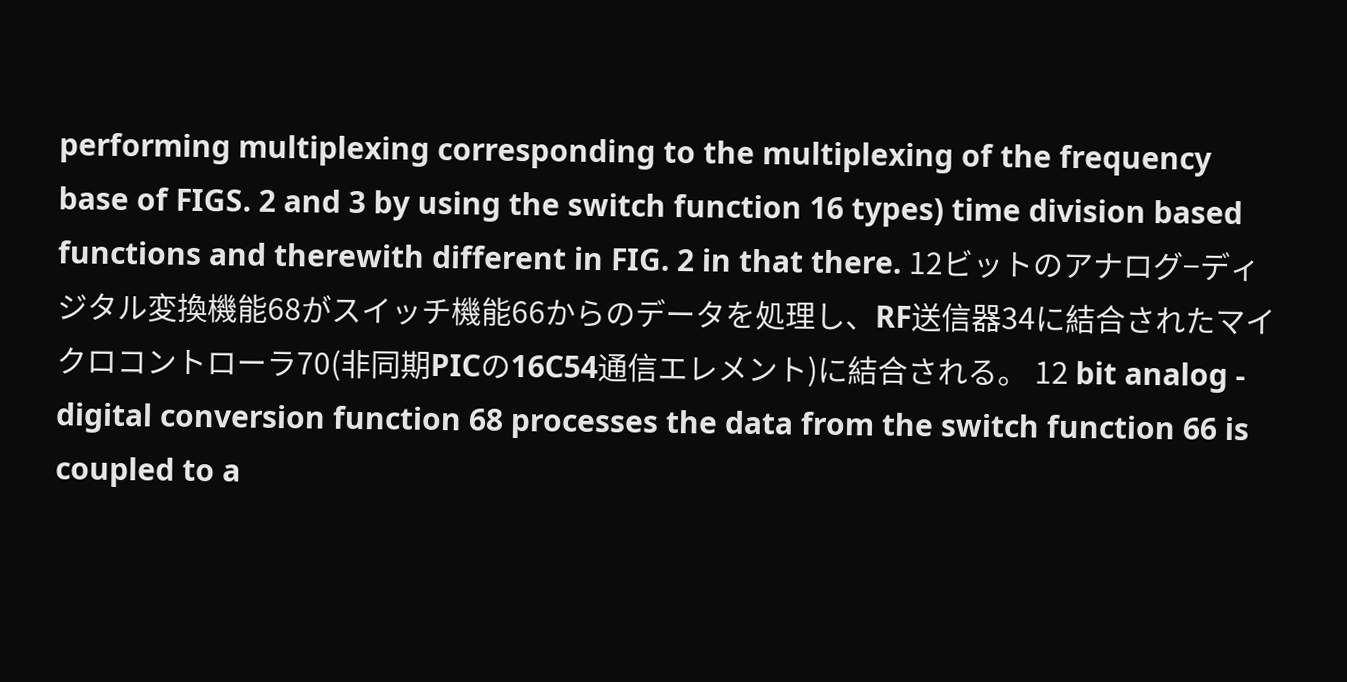performing multiplexing corresponding to the multiplexing of the frequency base of FIGS. 2 and 3 by using the switch function 16 types) time division based functions and therewith different in FIG. 2 in that there. 12ビットのアナログ−ディジタル変換機能68がスイッチ機能66からのデータを処理し、RF送信器34に結合されたマイクロコントローラ70(非同期PICの16C54通信エレメント)に結合される。 12 bit analog - digital conversion function 68 processes the data from the switch function 66 is coupled to a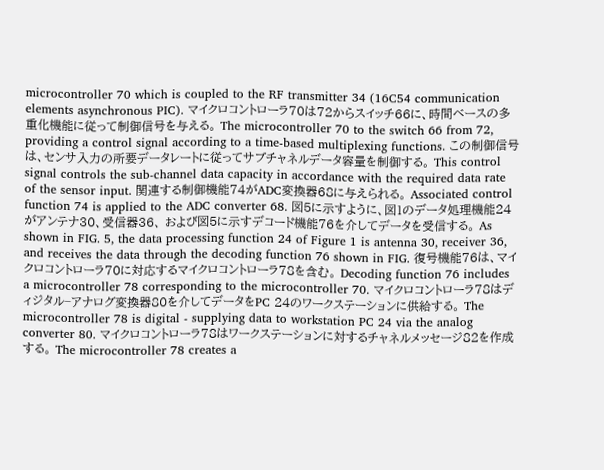microcontroller 70 which is coupled to the RF transmitter 34 (16C54 communication elements asynchronous PIC). マイクロコントローラ70は72からスイッチ66に、時間ベースの多重化機能に従って制御信号を与える。 The microcontroller 70 to the switch 66 from 72, providing a control signal according to a time-based multiplexing functions. この制御信号は、センサ入力の所要データレートに従ってサブチャネルデータ容量を制御する。 This control signal controls the sub-channel data capacity in accordance with the required data rate of the sensor input. 関連する制御機能74がADC変換器68に与えられる。 Associated control function 74 is applied to the ADC converter 68. 図5に示すように、図1のデータ処理機能24がアンテナ30、受信器36、 および図5に示すデコード機能76を介してデータを受信する。 As shown in FIG. 5, the data processing function 24 of Figure 1 is antenna 30, receiver 36, and receives the data through the decoding function 76 shown in FIG. 復号機能76は、マイクロコントローラ70に対応するマイクロコントローラ78を含む。 Decoding function 76 includes a microcontroller 78 corresponding to the microcontroller 70. マイクロコントローラ78はディジタル−アナログ変換器80を介してデータをPC 24のワークステーションに供給する。 The microcontroller 78 is digital - supplying data to workstation PC 24 via the analog converter 80. マイクロコントローラ78はワークステーションに対するチャネルメッセージ82を作成する。 The microcontroller 78 creates a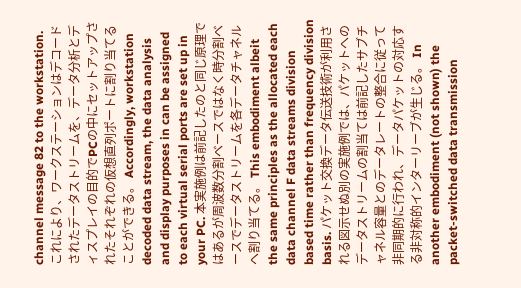channel message 82 to the workstation. これにより、ワークステーションはデコードされたデータストリームを、データ分析とディスプレイの目的でPCの中にセットアップされたそれぞれの仮想直列ポートに割り当てることができる。 Accordingly, workstation decoded data stream, the data analysis and display purposes in can be assigned to each virtual serial ports are set up in your PC. 本実施例は前記したのと同じ原理ではあるが周波数分割ベースではなく時分割ベースでデータストリームを各データチャネルヘ割り当てる。 This embodiment albeit the same principles as the allocated each data channel F data streams division based time rather than frequency division basis. パケット交換データ伝送技術が利用される図示せぬ別の実施例では、パケットへのデータストリームの割当ては前記したサブチャネル容量とのデータレートの整合に従って非同期的に行われ、データパケットの対応する非対称的インターリーブが生じる。 In another embodiment (not shown) the packet-switched data transmission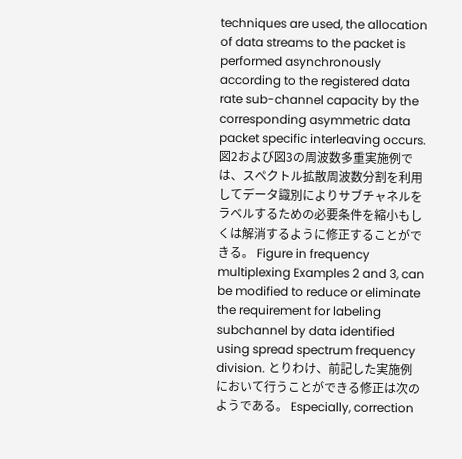techniques are used, the allocation of data streams to the packet is performed asynchronously according to the registered data rate sub-channel capacity by the corresponding asymmetric data packet specific interleaving occurs. 図2および図3の周波数多重実施例では、スペクトル拡散周波数分割を利用してデータ識別によりサブチャネルをラベルするための必要条件を縮小もしくは解消するように修正することができる。 Figure in frequency multiplexing Examples 2 and 3, can be modified to reduce or eliminate the requirement for labeling subchannel by data identified using spread spectrum frequency division. とりわけ、前記した実施例において行うことができる修正は次のようである。 Especially, correction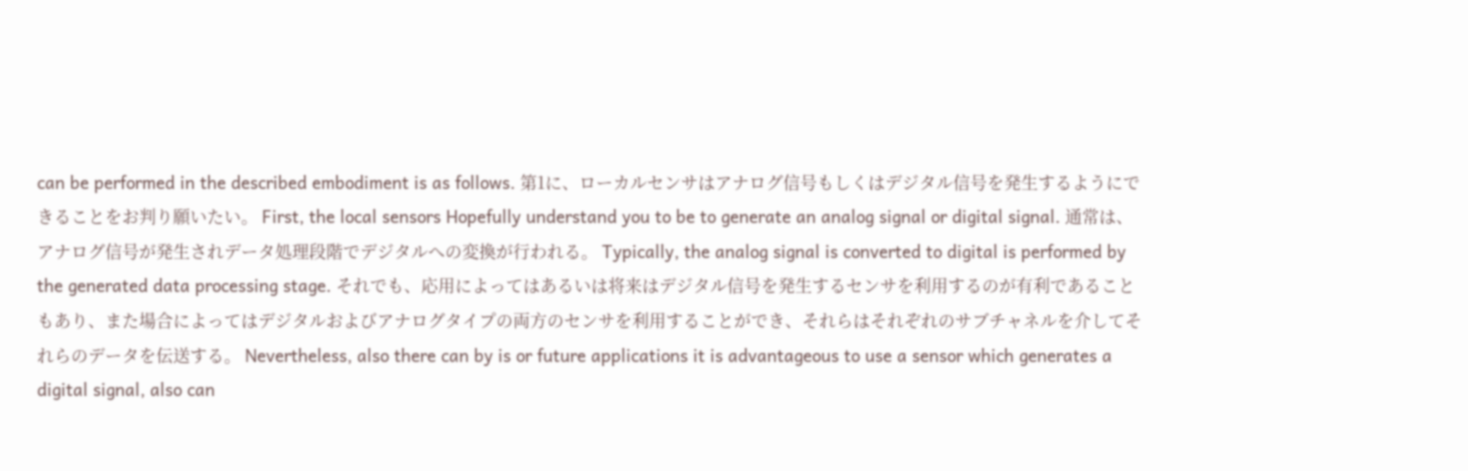can be performed in the described embodiment is as follows. 第1に、ローカルセンサはアナログ信号もしくはデジタル信号を発生するようにできることをお判り願いたい。 First, the local sensors Hopefully understand you to be to generate an analog signal or digital signal. 通常は、アナログ信号が発生されデータ処理段階でデジタルへの変換が行われる。 Typically, the analog signal is converted to digital is performed by the generated data processing stage. それでも、応用によってはあるいは将来はデジタル信号を発生するセンサを利用するのが有利であることもあり、また場合によってはデジタルおよびアナログタイプの両方のセンサを利用することができ、それらはそれぞれのサブチャネルを介してそれらのデータを伝送する。 Nevertheless, also there can by is or future applications it is advantageous to use a sensor which generates a digital signal, also can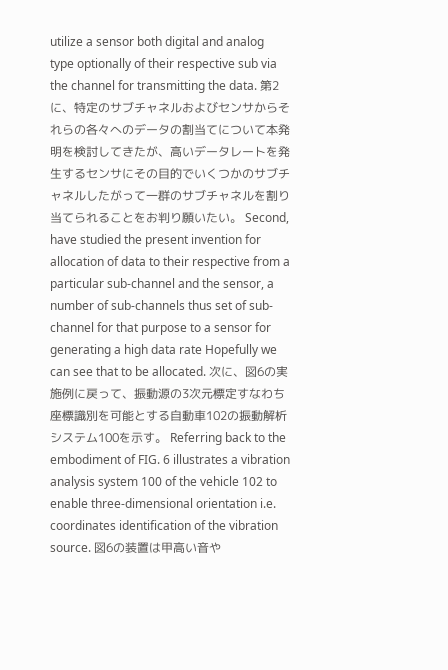utilize a sensor both digital and analog type optionally of their respective sub via the channel for transmitting the data. 第2に、特定のサブチャネルおよびセンサからそれらの各々へのデータの割当てについて本発明を検討してきたが、高いデータレートを発生するセンサにその目的でいくつかのサブチャネルしたがって一群のサブチャネルを割り当てられることをお判り願いたい。 Second, have studied the present invention for allocation of data to their respective from a particular sub-channel and the sensor, a number of sub-channels thus set of sub-channel for that purpose to a sensor for generating a high data rate Hopefully we can see that to be allocated. 次に、図6の実施例に戻って、振動源の3次元標定すなわち座標識別を可能とする自動車102の振動解析システム100を示す。 Referring back to the embodiment of FIG. 6 illustrates a vibration analysis system 100 of the vehicle 102 to enable three-dimensional orientation i.e. coordinates identification of the vibration source. 図6の装置は甲高い音や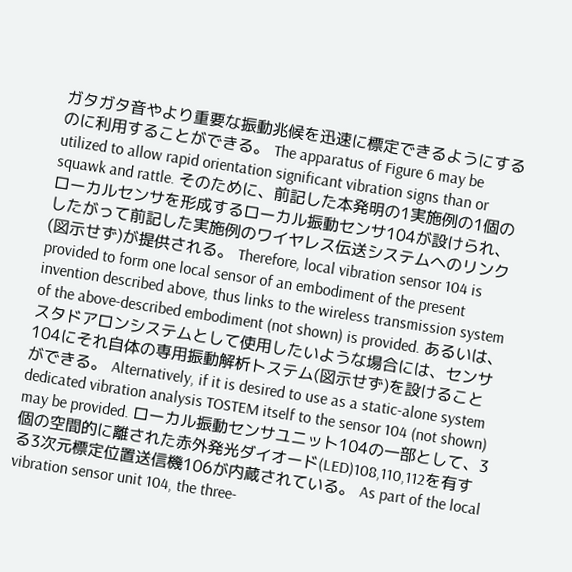ガタガタ音やより重要な振動兆候を迅速に標定できるようにするのに利用することができる。 The apparatus of Figure 6 may be utilized to allow rapid orientation significant vibration signs than or squawk and rattle. そのために、前記した本発明の1実施例の1個のローカルセンサを形成するローカル振動センサ104が設けられ、したがって前記した実施例のワイヤレス伝送システムへのリンク(図示せず)が提供される。 Therefore, local vibration sensor 104 is provided to form one local sensor of an embodiment of the present invention described above, thus links to the wireless transmission system of the above-described embodiment (not shown) is provided. あるいは、スタドアロンシステムとして使用したいような場合には、センサ104にそれ自体の専用振動解析トステム(図示せず)を設けることができる。 Alternatively, if it is desired to use as a static-alone system dedicated vibration analysis TOSTEM itself to the sensor 104 (not shown) may be provided. ローカル振動センサユニット104の一部として、3個の空間的に離された赤外発光ダイオード(LED)108,110,112を有する3次元標定位置送信機106が内蔵されている。 As part of the local vibration sensor unit 104, the three-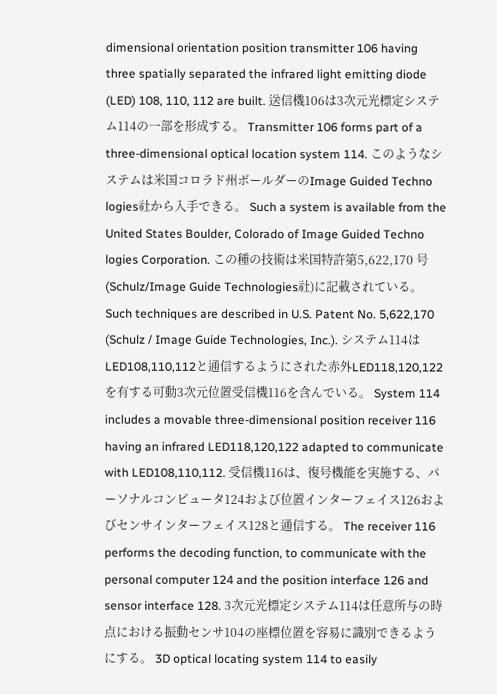dimensional orientation position transmitter 106 having three spatially separated the infrared light emitting diode (LED) 108, 110, 112 are built. 送信機106は3次元光標定システム114の一部を形成する。 Transmitter 106 forms part of a three-dimensional optical location system 114. このようなシステムは米国コロラド州ボールダーのImage Guided Techno logies社から入手できる。 Such a system is available from the United States Boulder, Colorado of Image Guided Techno logies Corporation. この種の技術は米国特許第5,622,170 号(Schulz/Image Guide Technologies社)に記載されている。 Such techniques are described in U.S. Patent No. 5,622,170 (Schulz / Image Guide Technologies, Inc.). システム114はLED108,110,112と通信するようにされた赤外LED118,120,122を有する可動3次元位置受信機116を含んでいる。 System 114 includes a movable three-dimensional position receiver 116 having an infrared LED118,120,122 adapted to communicate with LED108,110,112. 受信機116は、復号機能を実施する、パーソナルコンピュータ124および位置インターフェイス126およびセンサインターフェイス128と通信する。 The receiver 116 performs the decoding function, to communicate with the personal computer 124 and the position interface 126 and sensor interface 128. 3次元光標定システム114は任意所与の時点における振動センサ104の座標位置を容易に識別できるようにする。 3D optical locating system 114 to easily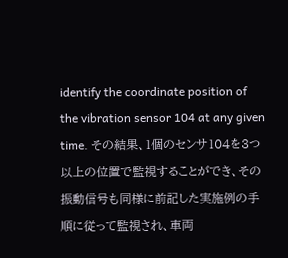identify the coordinate position of the vibration sensor 104 at any given time. その結果、1個のセンサ104を3つ以上の位置で監視することができ、その振動信号も同様に前記した実施例の手順に従って監視され、車両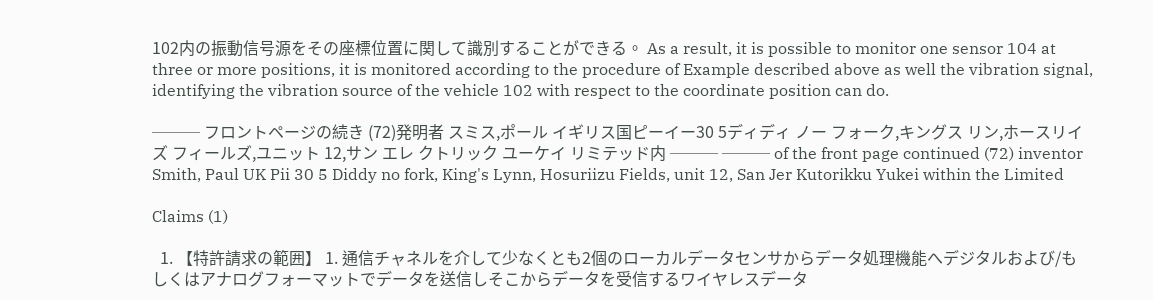102内の振動信号源をその座標位置に関して識別することができる。 As a result, it is possible to monitor one sensor 104 at three or more positions, it is monitored according to the procedure of Example described above as well the vibration signal, identifying the vibration source of the vehicle 102 with respect to the coordinate position can do.

─── フロントページの続き (72)発明者 スミス,ポール イギリス国ピーイー30 5ディディ ノー フォーク,キングス リン,ホースリイズ フィールズ,ユニット 12,サン エレ クトリック ユーケイ リミテッド内 ─── ─── of the front page continued (72) inventor Smith, Paul UK Pii 30 5 Diddy no fork, King's Lynn, Hosuriizu Fields, unit 12, San Jer Kutorikku Yukei within the Limited

Claims (1)

  1. 【特許請求の範囲】 1. 通信チャネルを介して少なくとも2個のローカルデータセンサからデータ処理機能へデジタルおよび/もしくはアナログフォーマットでデータを送信しそこからデータを受信するワイヤレスデータ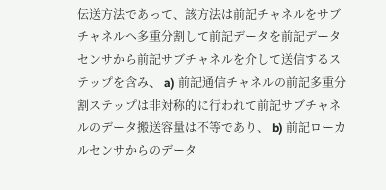伝送方法であって、該方法は前記チャネルをサブチャネルヘ多重分割して前記データを前記データセンサから前記サブチャネルを介して送信するステップを含み、 a) 前記通信チャネルの前記多重分割ステップは非対称的に行われて前記サブチャネルのデータ搬送容量は不等であり、 b) 前記ローカルセンサからのデータ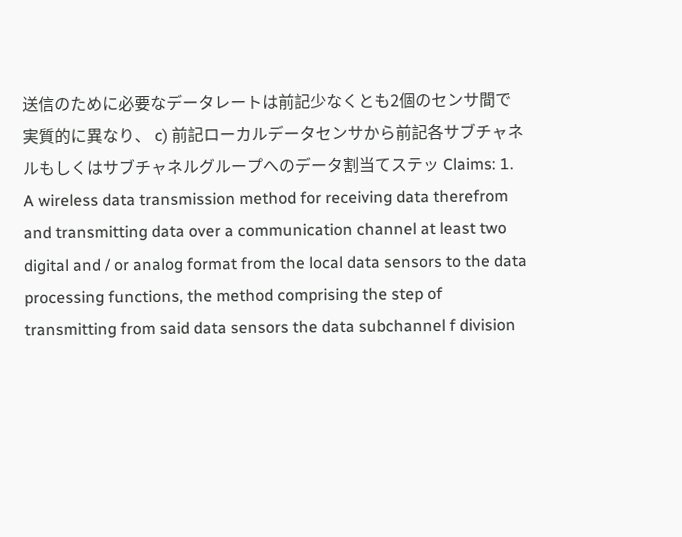送信のために必要なデータレートは前記少なくとも2個のセンサ間で実質的に異なり、 c) 前記ローカルデータセンサから前記各サブチャネルもしくはサブチャネルグループへのデータ割当てステッ Claims: 1. A wireless data transmission method for receiving data therefrom and transmitting data over a communication channel at least two digital and / or analog format from the local data sensors to the data processing functions, the method comprising the step of transmitting from said data sensors the data subchannel f division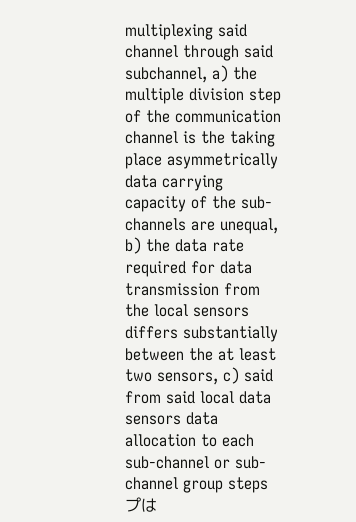multiplexing said channel through said subchannel, a) the multiple division step of the communication channel is the taking place asymmetrically data carrying capacity of the sub-channels are unequal, b) the data rate required for data transmission from the local sensors differs substantially between the at least two sensors, c) said from said local data sensors data allocation to each sub-channel or sub-channel group steps プは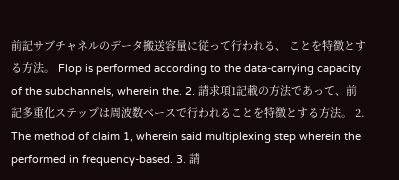前記サブチャネルのデータ搬送容量に従って行われる、 ことを特徴とする方法。 Flop is performed according to the data-carrying capacity of the subchannels, wherein the. 2. 請求項1記載の方法であって、前記多重化ステップは周波数ベースで行われることを特徴とする方法。 2. The method of claim 1, wherein said multiplexing step wherein the performed in frequency-based. 3. 請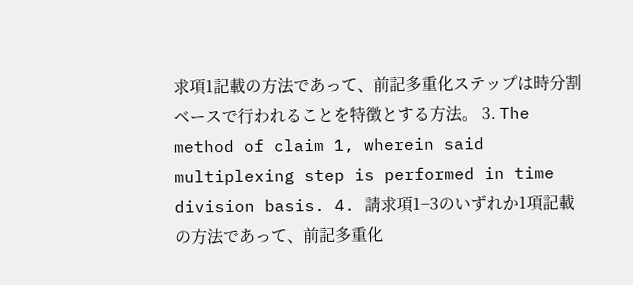求項1記載の方法であって、前記多重化ステップは時分割ベースで行われることを特徴とする方法。 3. The method of claim 1, wherein said multiplexing step is performed in time division basis. 4. 請求項1−3のいずれか1項記載の方法であって、前記多重化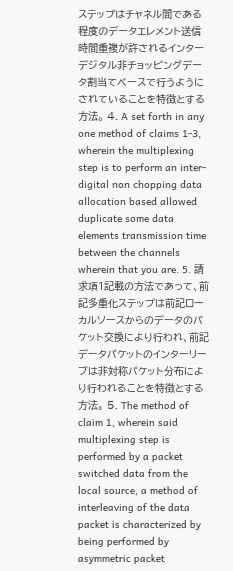ステップはチャネル間である程度のデータエレメント送信時間重複が許されるインターデジタル非チョッピングデータ割当てベースで行うようにされていることを特徴とする方法。 4. A set forth in any one method of claims 1-3, wherein the multiplexing step is to perform an inter-digital non chopping data allocation based allowed duplicate some data elements transmission time between the channels wherein that you are. 5. 請求項1記載の方法であって、前記多重化ステップは前記ローカルソースからのデータのパケット交換により行われ、前記データパケットのインターリーブは非対称パケット分布により行われることを特徴とする方法。 5. The method of claim 1, wherein said multiplexing step is performed by a packet switched data from the local source, a method of interleaving of the data packet is characterized by being performed by asymmetric packet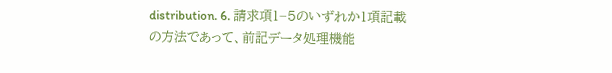distribution. 6. 請求項1−5のいずれか1項記載の方法であって、前記データ処理機能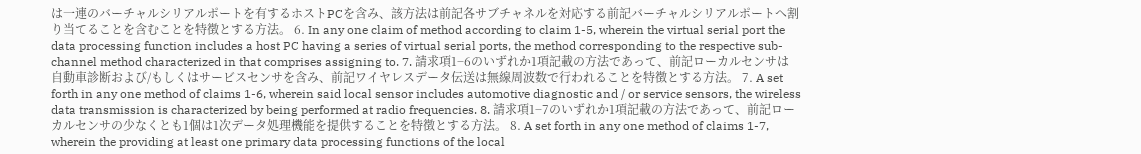は一連のバーチャルシリアルポートを有するホストPCを含み、該方法は前記各サブチャネルを対応する前記バーチャルシリアルポートへ割り当てることを含むことを特徴とする方法。 6. In any one claim of method according to claim 1-5, wherein the virtual serial port the data processing function includes a host PC having a series of virtual serial ports, the method corresponding to the respective sub-channel method characterized in that comprises assigning to. 7. 請求項1−6のいずれか1項記載の方法であって、前記ローカルセンサは自動車診断および/もしくはサービスセンサを含み、前記ワイヤレスデータ伝送は無線周波数で行われることを特徴とする方法。 7. A set forth in any one method of claims 1-6, wherein said local sensor includes automotive diagnostic and / or service sensors, the wireless data transmission is characterized by being performed at radio frequencies. 8. 請求項1−7のいずれか1項記載の方法であって、前記ローカルセンサの少なくとも1個は1次データ処理機能を提供することを特徴とする方法。 8. A set forth in any one method of claims 1-7, wherein the providing at least one primary data processing functions of the local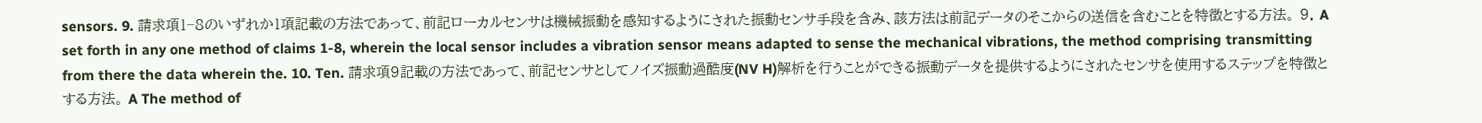sensors. 9. 請求項1−8のいずれか1項記載の方法であって、前記ローカルセンサは機械振動を感知するようにされた振動センサ手段を含み、該方法は前記データのそこからの送信を含むことを特徴とする方法。 9. A set forth in any one method of claims 1-8, wherein the local sensor includes a vibration sensor means adapted to sense the mechanical vibrations, the method comprising transmitting from there the data wherein the. 10. Ten. 請求項9記載の方法であって、前記センサとしてノイズ振動過酷度(NV H)解析を行うことができる振動データを提供するようにされたセンサを使用するステップを特徴とする方法。 A The method of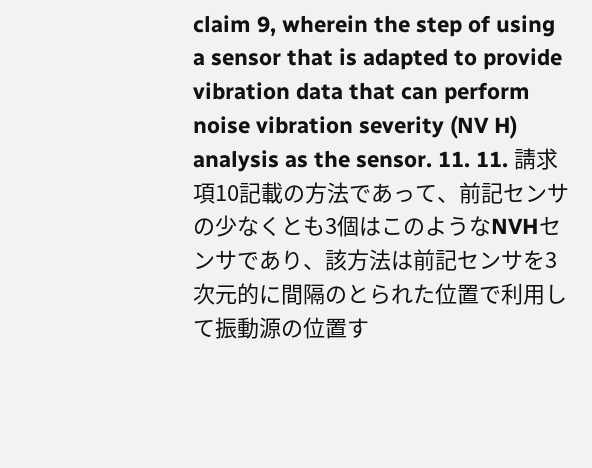claim 9, wherein the step of using a sensor that is adapted to provide vibration data that can perform noise vibration severity (NV H) analysis as the sensor. 11. 11. 請求項10記載の方法であって、前記センサの少なくとも3個はこのようなNVHセンサであり、該方法は前記センサを3次元的に間隔のとられた位置で利用して振動源の位置す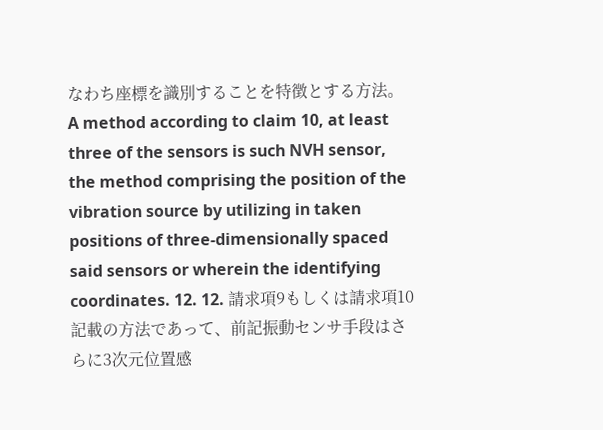なわち座標を識別することを特徴とする方法。 A method according to claim 10, at least three of the sensors is such NVH sensor, the method comprising the position of the vibration source by utilizing in taken positions of three-dimensionally spaced said sensors or wherein the identifying coordinates. 12. 12. 請求項9もしくは請求項10記載の方法であって、前記振動センサ手段はさらに3次元位置感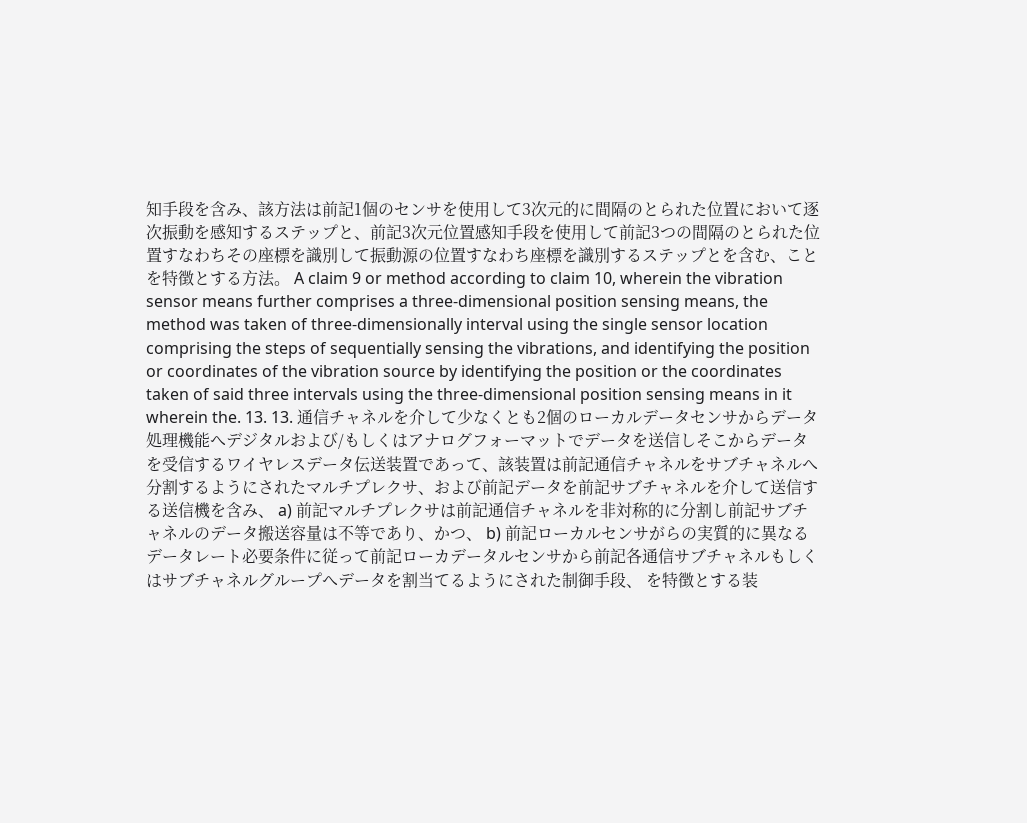知手段を含み、該方法は前記1個のセンサを使用して3次元的に間隔のとられた位置において逐次振動を感知するステップと、前記3次元位置感知手段を使用して前記3つの間隔のとられた位置すなわちその座標を識別して振動源の位置すなわち座標を識別するステップとを含む、ことを特徴とする方法。 A claim 9 or method according to claim 10, wherein the vibration sensor means further comprises a three-dimensional position sensing means, the method was taken of three-dimensionally interval using the single sensor location comprising the steps of sequentially sensing the vibrations, and identifying the position or coordinates of the vibration source by identifying the position or the coordinates taken of said three intervals using the three-dimensional position sensing means in it wherein the. 13. 13. 通信チャネルを介して少なくとも2個のローカルデータセンサからデータ処理機能へデジタルおよび/もしくはアナログフォーマットでデータを送信しそこからデータを受信するワイヤレスデータ伝送装置であって、該装置は前記通信チャネルをサブチャネルへ分割するようにされたマルチプレクサ、および前記データを前記サブチャネルを介して送信する送信機を含み、 a) 前記マルチプレクサは前記通信チャネルを非対称的に分割し前記サブチャネルのデータ搬送容量は不等であり、かつ、 b) 前記ローカルセンサがらの実質的に異なるデータレート必要条件に従って前記ローカデータルセンサから前記各通信サブチャネルもしくはサブチャネルグループへデータを割当てるようにされた制御手段、 を特徴とする装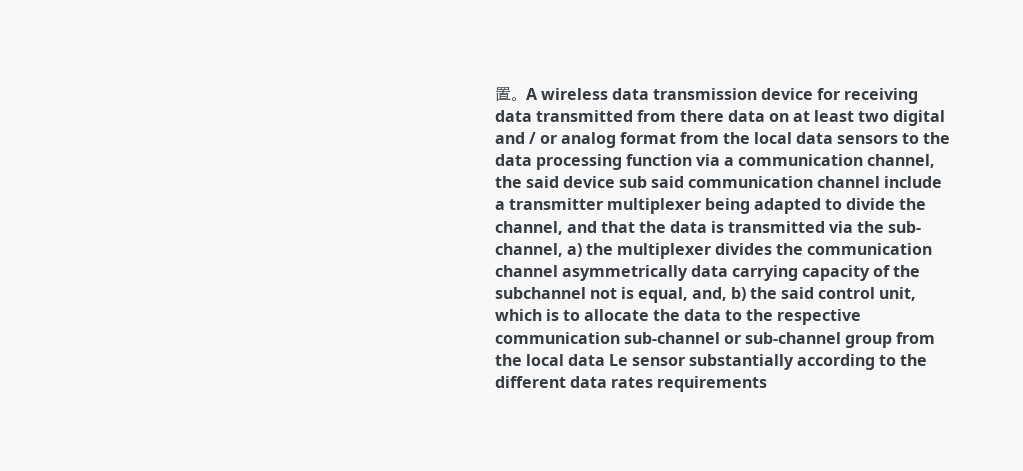置。 A wireless data transmission device for receiving data transmitted from there data on at least two digital and / or analog format from the local data sensors to the data processing function via a communication channel, the said device sub said communication channel include a transmitter multiplexer being adapted to divide the channel, and that the data is transmitted via the sub-channel, a) the multiplexer divides the communication channel asymmetrically data carrying capacity of the subchannel not is equal, and, b) the said control unit, which is to allocate the data to the respective communication sub-channel or sub-channel group from the local data Le sensor substantially according to the different data rates requirements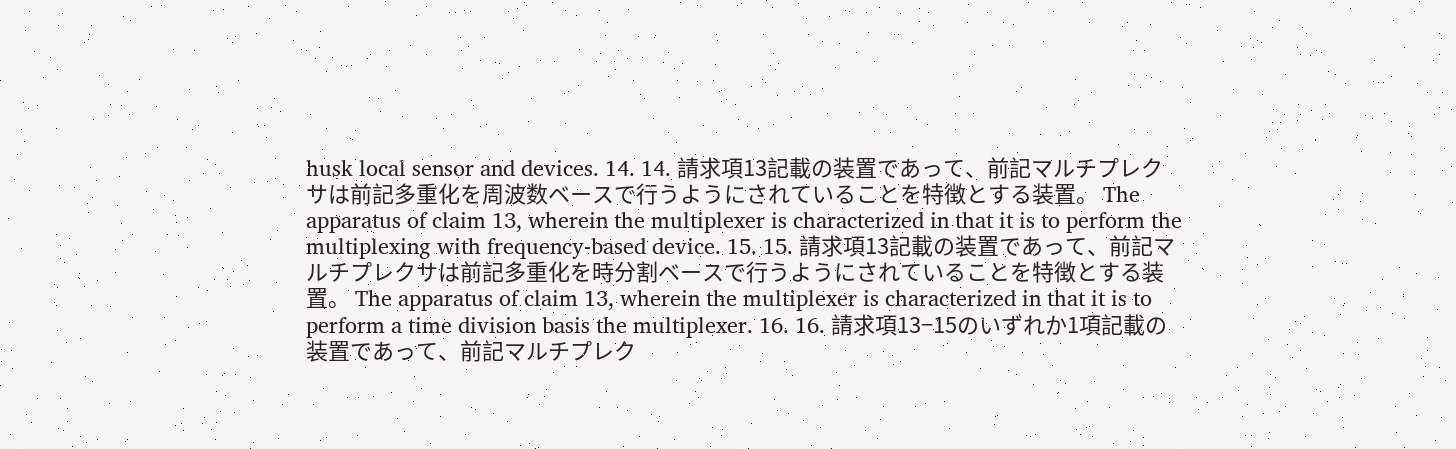husk local sensor and devices. 14. 14. 請求項13記載の装置であって、前記マルチプレクサは前記多重化を周波数ベースで行うようにされていることを特徴とする装置。 The apparatus of claim 13, wherein the multiplexer is characterized in that it is to perform the multiplexing with frequency-based device. 15. 15. 請求項13記載の装置であって、前記マルチプレクサは前記多重化を時分割ベースで行うようにされていることを特徴とする装置。 The apparatus of claim 13, wherein the multiplexer is characterized in that it is to perform a time division basis the multiplexer. 16. 16. 請求項13−15のいずれか1項記載の装置であって、前記マルチプレク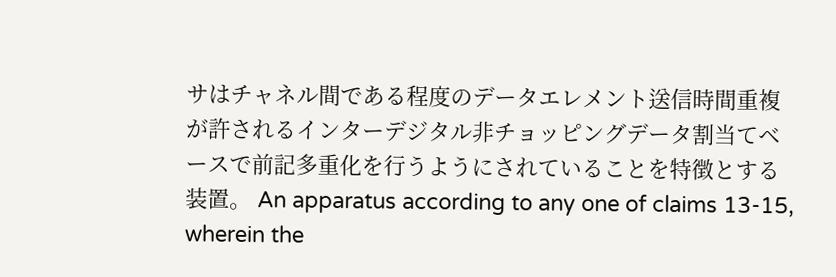サはチャネル間である程度のデータエレメント送信時間重複が許されるインターデジタル非チョッピングデータ割当てベースで前記多重化を行うようにされていることを特徴とする装置。 An apparatus according to any one of claims 13-15, wherein the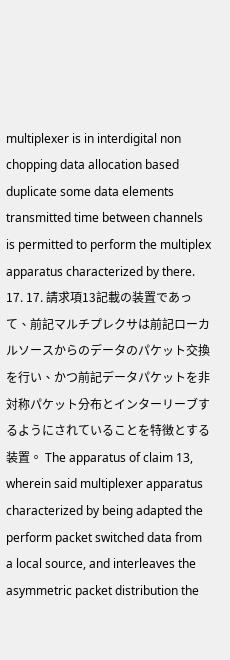multiplexer is in interdigital non chopping data allocation based duplicate some data elements transmitted time between channels is permitted to perform the multiplex apparatus characterized by there. 17. 17. 請求項13記載の装置であって、前記マルチプレクサは前記ローカルソースからのデータのパケット交換を行い、かつ前記データパケットを非対称パケット分布とインターリーブするようにされていることを特徴とする装置。 The apparatus of claim 13, wherein said multiplexer apparatus characterized by being adapted the perform packet switched data from a local source, and interleaves the asymmetric packet distribution the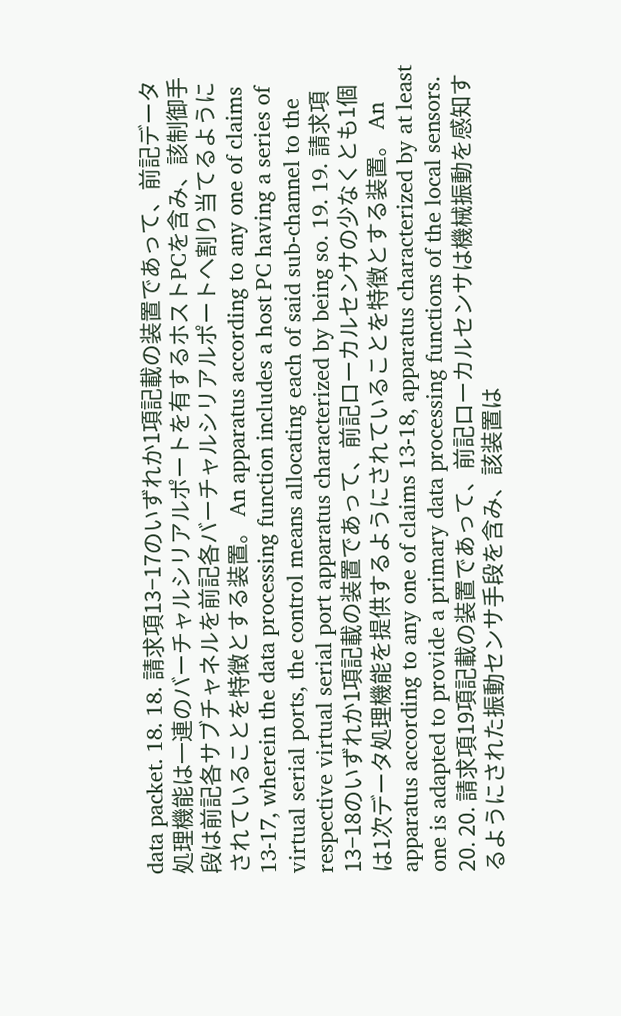data packet. 18. 18. 請求項13−17のいずれか1項記載の装置であって、前記データ処理機能は一連のバーチャルシリアルポートを有するホストPCを含み、該制御手段は前記各サブチャネルを前記各バーチャルシリアルポートへ割り当てるようにされていることを特徴とする装置。 An apparatus according to any one of claims 13-17, wherein the data processing function includes a host PC having a series of virtual serial ports, the control means allocating each of said sub-channel to the respective virtual serial port apparatus characterized by being so. 19. 19. 請求項13−18のいずれか1項記載の装置であって、前記ローカルセンサの少なくとも1個は1次データ処理機能を提供するようにされていることを特徴とする装置。 An apparatus according to any one of claims 13-18, apparatus characterized by at least one is adapted to provide a primary data processing functions of the local sensors. 20. 20. 請求項19項記載の装置であって、前記ローカルセンサは機械振動を感知するようにされた振動センサ手段を含み、該装置は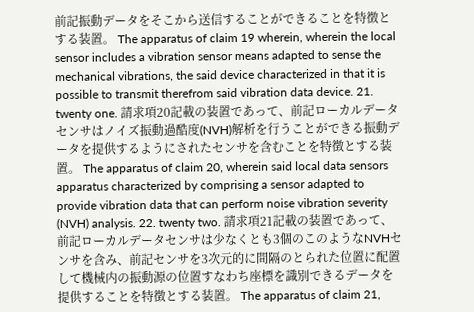前記振動データをそこから送信することができることを特徴とする装置。 The apparatus of claim 19 wherein, wherein the local sensor includes a vibration sensor means adapted to sense the mechanical vibrations, the said device characterized in that it is possible to transmit therefrom said vibration data device. 21. twenty one. 請求項20記載の装置であって、前記ローカルデータセンサはノイズ振動過酷度(NVH)解析を行うことができる振動データを提供するようにされたセンサを含むことを特徴とする装置。 The apparatus of claim 20, wherein said local data sensors apparatus characterized by comprising a sensor adapted to provide vibration data that can perform noise vibration severity (NVH) analysis. 22. twenty two. 請求項21記載の装置であって、前記ローカルデータセンサは少なくとも3個のこのようなNVHセンサを含み、前記センサを3次元的に間隔のとられた位置に配置して機械内の振動源の位置すなわち座標を識別できるデータを提供することを特徴とする装置。 The apparatus of claim 21,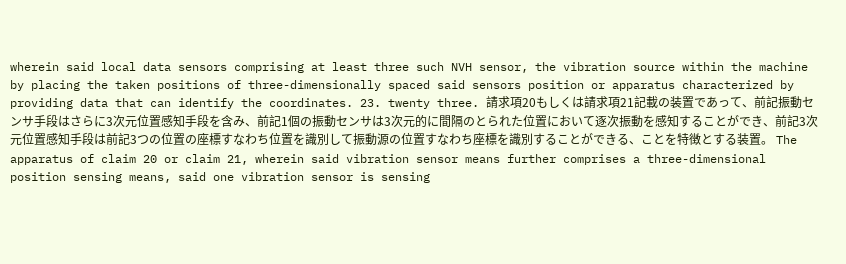wherein said local data sensors comprising at least three such NVH sensor, the vibration source within the machine by placing the taken positions of three-dimensionally spaced said sensors position or apparatus characterized by providing data that can identify the coordinates. 23. twenty three. 請求項20もしくは請求項21記載の装置であって、前記振動センサ手段はさらに3次元位置感知手段を含み、前記1個の振動センサは3次元的に間隔のとられた位置において逐次振動を感知することができ、前記3次元位置感知手段は前記3つの位置の座標すなわち位置を識別して振動源の位置すなわち座標を識別することができる、ことを特徴とする装置。 The apparatus of claim 20 or claim 21, wherein said vibration sensor means further comprises a three-dimensional position sensing means, said one vibration sensor is sensing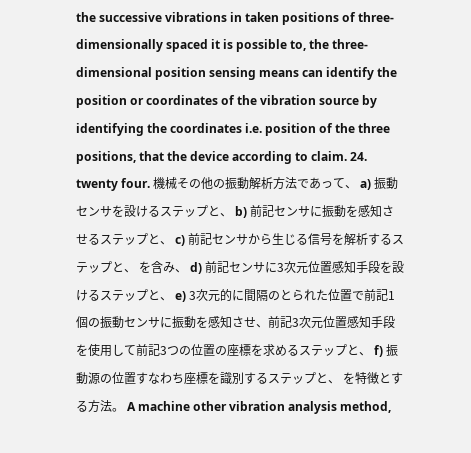the successive vibrations in taken positions of three-dimensionally spaced it is possible to, the three-dimensional position sensing means can identify the position or coordinates of the vibration source by identifying the coordinates i.e. position of the three positions, that the device according to claim. 24. twenty four. 機械その他の振動解析方法であって、 a) 振動センサを設けるステップと、 b) 前記センサに振動を感知させるステップと、 c) 前記センサから生じる信号を解析するステップと、 を含み、 d) 前記センサに3次元位置感知手段を設けるステップと、 e) 3次元的に間隔のとられた位置で前記1個の振動センサに振動を感知させ、前記3次元位置感知手段を使用して前記3つの位置の座標を求めるステップと、 f) 振動源の位置すなわち座標を識別するステップと、 を特徴とする方法。 A machine other vibration analysis method,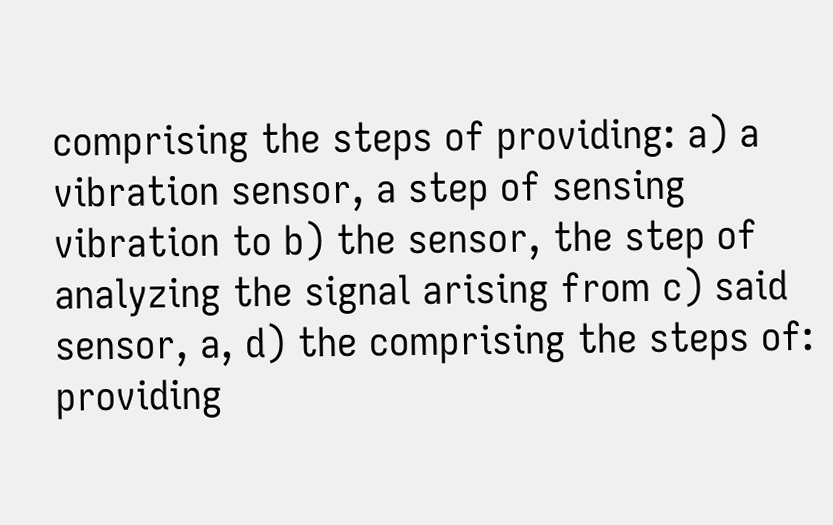comprising the steps of providing: a) a vibration sensor, a step of sensing vibration to b) the sensor, the step of analyzing the signal arising from c) said sensor, a, d) the comprising the steps of: providing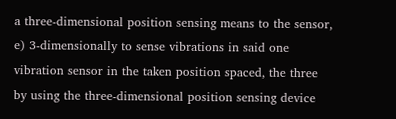a three-dimensional position sensing means to the sensor, e) 3-dimensionally to sense vibrations in said one vibration sensor in the taken position spaced, the three by using the three-dimensional position sensing device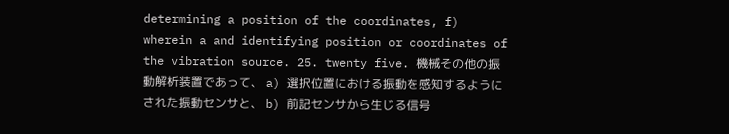determining a position of the coordinates, f) wherein a and identifying position or coordinates of the vibration source. 25. twenty five. 機械その他の振動解析装置であって、 a) 選択位置における振動を感知するようにされた振動センサと、 b) 前記センサから生じる信号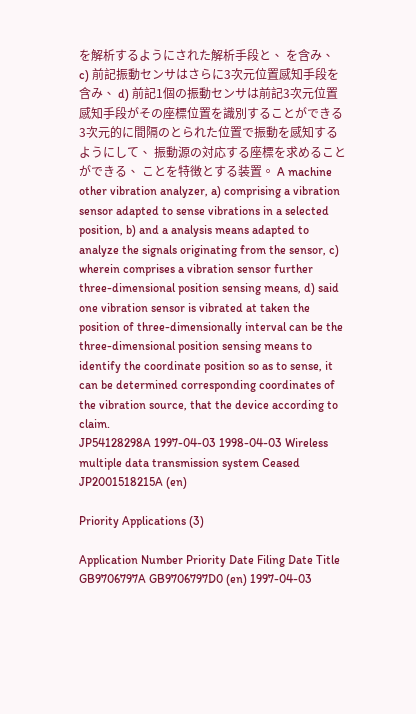を解析するようにされた解析手段と、 を含み、 c) 前記振動センサはさらに3次元位置感知手段を含み、 d) 前記1個の振動センサは前記3次元位置感知手段がその座標位置を識別することができる3次元的に間隔のとられた位置で振動を感知するようにして、 振動源の対応する座標を求めることができる、 ことを特徴とする装置。 A machine other vibration analyzer, a) comprising a vibration sensor adapted to sense vibrations in a selected position, b) and a analysis means adapted to analyze the signals originating from the sensor, c) wherein comprises a vibration sensor further three-dimensional position sensing means, d) said one vibration sensor is vibrated at taken the position of three-dimensionally interval can be the three-dimensional position sensing means to identify the coordinate position so as to sense, it can be determined corresponding coordinates of the vibration source, that the device according to claim.
JP54128298A 1997-04-03 1998-04-03 Wireless multiple data transmission system Ceased JP2001518215A (en)

Priority Applications (3)

Application Number Priority Date Filing Date Title
GB9706797A GB9706797D0 (en) 1997-04-03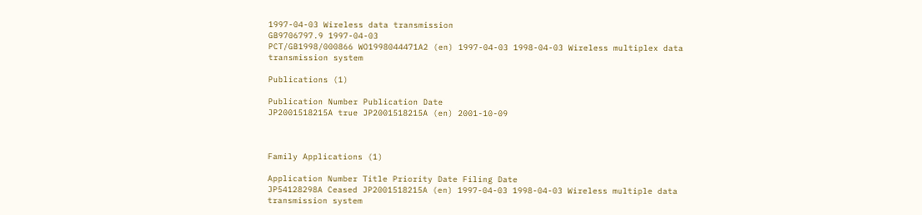1997-04-03 Wireless data transmission
GB9706797.9 1997-04-03
PCT/GB1998/000866 WO1998044471A2 (en) 1997-04-03 1998-04-03 Wireless multiplex data transmission system

Publications (1)

Publication Number Publication Date
JP2001518215A true JP2001518215A (en) 2001-10-09



Family Applications (1)

Application Number Title Priority Date Filing Date
JP54128298A Ceased JP2001518215A (en) 1997-04-03 1998-04-03 Wireless multiple data transmission system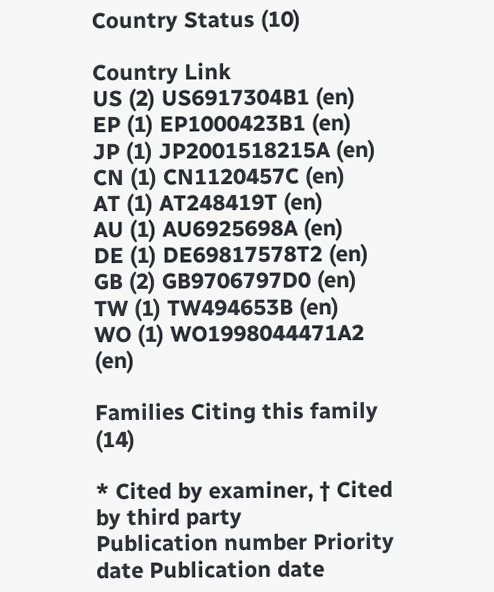Country Status (10)

Country Link
US (2) US6917304B1 (en)
EP (1) EP1000423B1 (en)
JP (1) JP2001518215A (en)
CN (1) CN1120457C (en)
AT (1) AT248419T (en)
AU (1) AU6925698A (en)
DE (1) DE69817578T2 (en)
GB (2) GB9706797D0 (en)
TW (1) TW494653B (en)
WO (1) WO1998044471A2 (en)

Families Citing this family (14)

* Cited by examiner, † Cited by third party
Publication number Priority date Publication date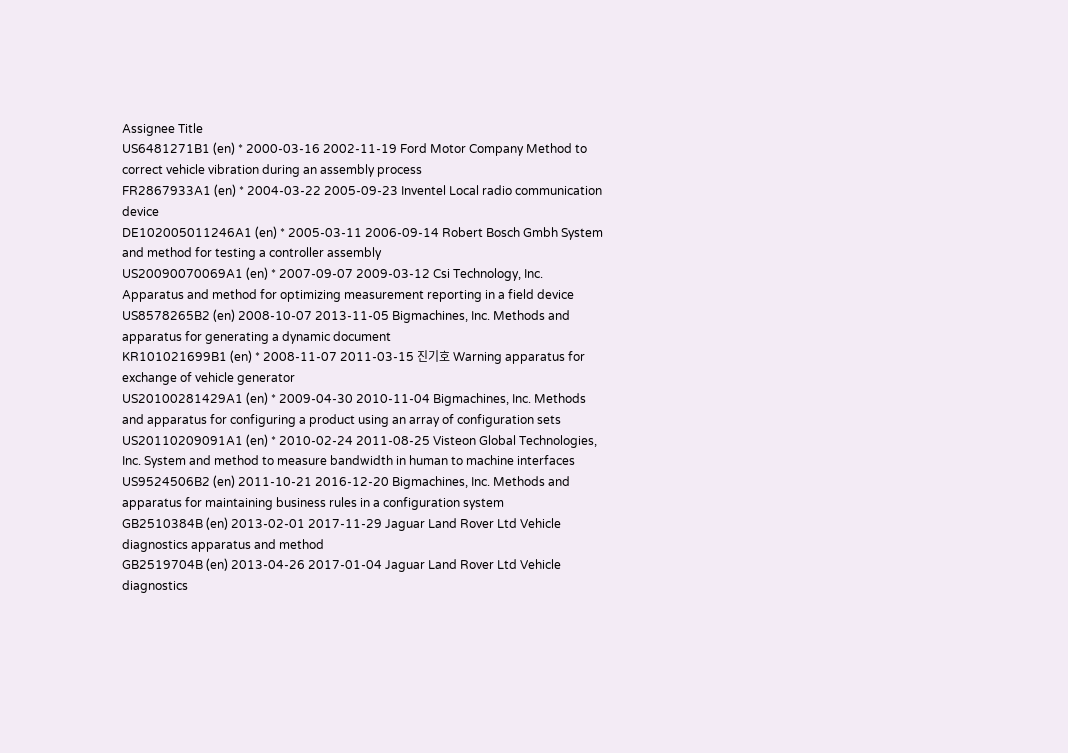Assignee Title
US6481271B1 (en) * 2000-03-16 2002-11-19 Ford Motor Company Method to correct vehicle vibration during an assembly process
FR2867933A1 (en) * 2004-03-22 2005-09-23 Inventel Local radio communication device
DE102005011246A1 (en) * 2005-03-11 2006-09-14 Robert Bosch Gmbh System and method for testing a controller assembly
US20090070069A1 (en) * 2007-09-07 2009-03-12 Csi Technology, Inc. Apparatus and method for optimizing measurement reporting in a field device
US8578265B2 (en) 2008-10-07 2013-11-05 Bigmachines, Inc. Methods and apparatus for generating a dynamic document
KR101021699B1 (en) * 2008-11-07 2011-03-15 진기호 Warning apparatus for exchange of vehicle generator
US20100281429A1 (en) * 2009-04-30 2010-11-04 Bigmachines, Inc. Methods and apparatus for configuring a product using an array of configuration sets
US20110209091A1 (en) * 2010-02-24 2011-08-25 Visteon Global Technologies, Inc. System and method to measure bandwidth in human to machine interfaces
US9524506B2 (en) 2011-10-21 2016-12-20 Bigmachines, Inc. Methods and apparatus for maintaining business rules in a configuration system
GB2510384B (en) 2013-02-01 2017-11-29 Jaguar Land Rover Ltd Vehicle diagnostics apparatus and method
GB2519704B (en) 2013-04-26 2017-01-04 Jaguar Land Rover Ltd Vehicle diagnostics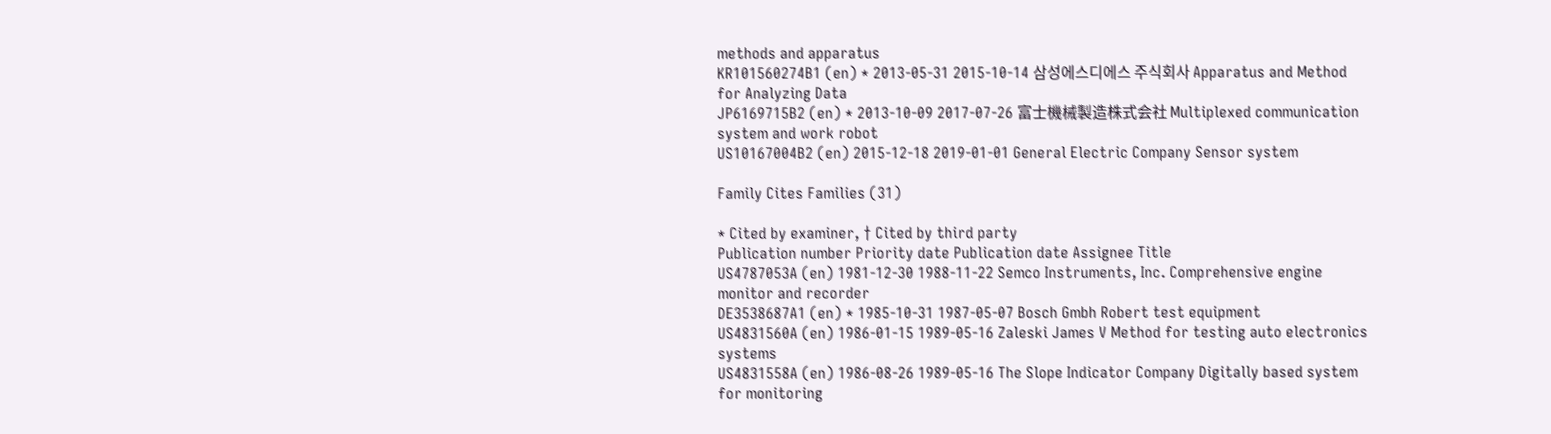methods and apparatus
KR101560274B1 (en) * 2013-05-31 2015-10-14 삼성에스디에스 주식회사 Apparatus and Method for Analyzing Data
JP6169715B2 (en) * 2013-10-09 2017-07-26 富士機械製造株式会社 Multiplexed communication system and work robot
US10167004B2 (en) 2015-12-18 2019-01-01 General Electric Company Sensor system

Family Cites Families (31)

* Cited by examiner, † Cited by third party
Publication number Priority date Publication date Assignee Title
US4787053A (en) 1981-12-30 1988-11-22 Semco Instruments, Inc. Comprehensive engine monitor and recorder
DE3538687A1 (en) * 1985-10-31 1987-05-07 Bosch Gmbh Robert test equipment
US4831560A (en) 1986-01-15 1989-05-16 Zaleski James V Method for testing auto electronics systems
US4831558A (en) 1986-08-26 1989-05-16 The Slope Indicator Company Digitally based system for monitoring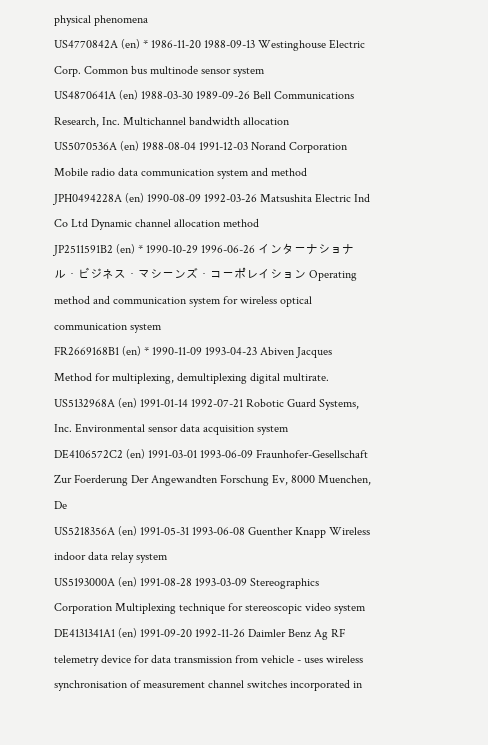physical phenomena
US4770842A (en) * 1986-11-20 1988-09-13 Westinghouse Electric Corp. Common bus multinode sensor system
US4870641A (en) 1988-03-30 1989-09-26 Bell Communications Research, Inc. Multichannel bandwidth allocation
US5070536A (en) 1988-08-04 1991-12-03 Norand Corporation Mobile radio data communication system and method
JPH0494228A (en) 1990-08-09 1992-03-26 Matsushita Electric Ind Co Ltd Dynamic channel allocation method
JP2511591B2 (en) * 1990-10-29 1996-06-26 インターナショナル・ビジネス・マシーンズ・コーポレイション Operating method and communication system for wireless optical communication system
FR2669168B1 (en) * 1990-11-09 1993-04-23 Abiven Jacques Method for multiplexing, demultiplexing digital multirate.
US5132968A (en) 1991-01-14 1992-07-21 Robotic Guard Systems, Inc. Environmental sensor data acquisition system
DE4106572C2 (en) 1991-03-01 1993-06-09 Fraunhofer-Gesellschaft Zur Foerderung Der Angewandten Forschung Ev, 8000 Muenchen, De
US5218356A (en) 1991-05-31 1993-06-08 Guenther Knapp Wireless indoor data relay system
US5193000A (en) 1991-08-28 1993-03-09 Stereographics Corporation Multiplexing technique for stereoscopic video system
DE4131341A1 (en) 1991-09-20 1992-11-26 Daimler Benz Ag RF telemetry device for data transmission from vehicle - uses wireless synchronisation of measurement channel switches incorporated in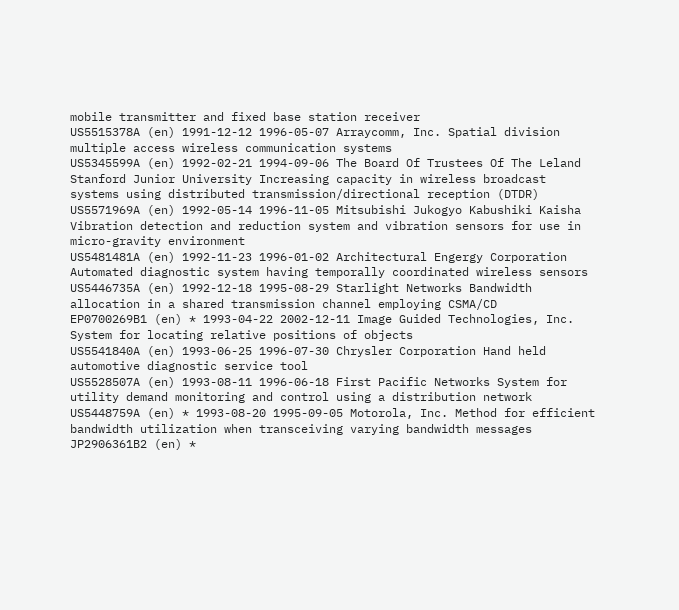mobile transmitter and fixed base station receiver
US5515378A (en) 1991-12-12 1996-05-07 Arraycomm, Inc. Spatial division multiple access wireless communication systems
US5345599A (en) 1992-02-21 1994-09-06 The Board Of Trustees Of The Leland Stanford Junior University Increasing capacity in wireless broadcast systems using distributed transmission/directional reception (DTDR)
US5571969A (en) 1992-05-14 1996-11-05 Mitsubishi Jukogyo Kabushiki Kaisha Vibration detection and reduction system and vibration sensors for use in micro-gravity environment
US5481481A (en) 1992-11-23 1996-01-02 Architectural Engergy Corporation Automated diagnostic system having temporally coordinated wireless sensors
US5446735A (en) 1992-12-18 1995-08-29 Starlight Networks Bandwidth allocation in a shared transmission channel employing CSMA/CD
EP0700269B1 (en) * 1993-04-22 2002-12-11 Image Guided Technologies, Inc. System for locating relative positions of objects
US5541840A (en) 1993-06-25 1996-07-30 Chrysler Corporation Hand held automotive diagnostic service tool
US5528507A (en) 1993-08-11 1996-06-18 First Pacific Networks System for utility demand monitoring and control using a distribution network
US5448759A (en) * 1993-08-20 1995-09-05 Motorola, Inc. Method for efficient bandwidth utilization when transceiving varying bandwidth messages
JP2906361B2 (en) *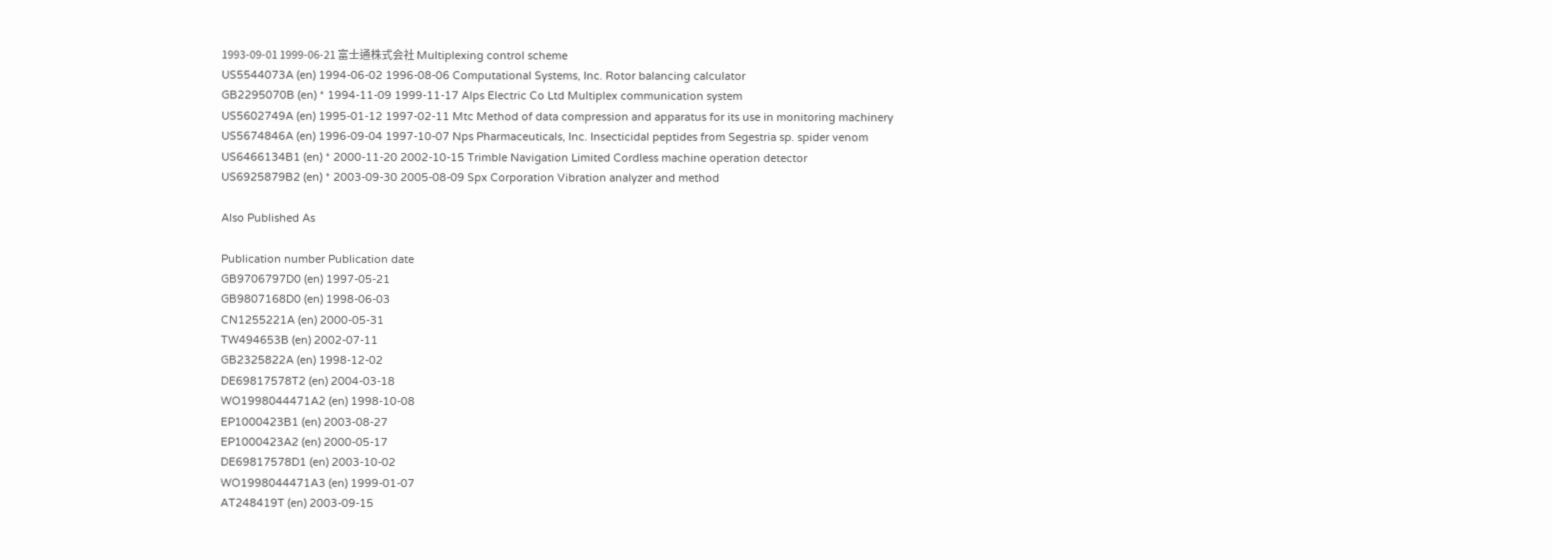1993-09-01 1999-06-21 富士通株式会社 Multiplexing control scheme
US5544073A (en) 1994-06-02 1996-08-06 Computational Systems, Inc. Rotor balancing calculator
GB2295070B (en) * 1994-11-09 1999-11-17 Alps Electric Co Ltd Multiplex communication system
US5602749A (en) 1995-01-12 1997-02-11 Mtc Method of data compression and apparatus for its use in monitoring machinery
US5674846A (en) 1996-09-04 1997-10-07 Nps Pharmaceuticals, Inc. Insecticidal peptides from Segestria sp. spider venom
US6466134B1 (en) * 2000-11-20 2002-10-15 Trimble Navigation Limited Cordless machine operation detector
US6925879B2 (en) * 2003-09-30 2005-08-09 Spx Corporation Vibration analyzer and method

Also Published As

Publication number Publication date
GB9706797D0 (en) 1997-05-21
GB9807168D0 (en) 1998-06-03
CN1255221A (en) 2000-05-31
TW494653B (en) 2002-07-11
GB2325822A (en) 1998-12-02
DE69817578T2 (en) 2004-03-18
WO1998044471A2 (en) 1998-10-08
EP1000423B1 (en) 2003-08-27
EP1000423A2 (en) 2000-05-17
DE69817578D1 (en) 2003-10-02
WO1998044471A3 (en) 1999-01-07
AT248419T (en) 2003-09-15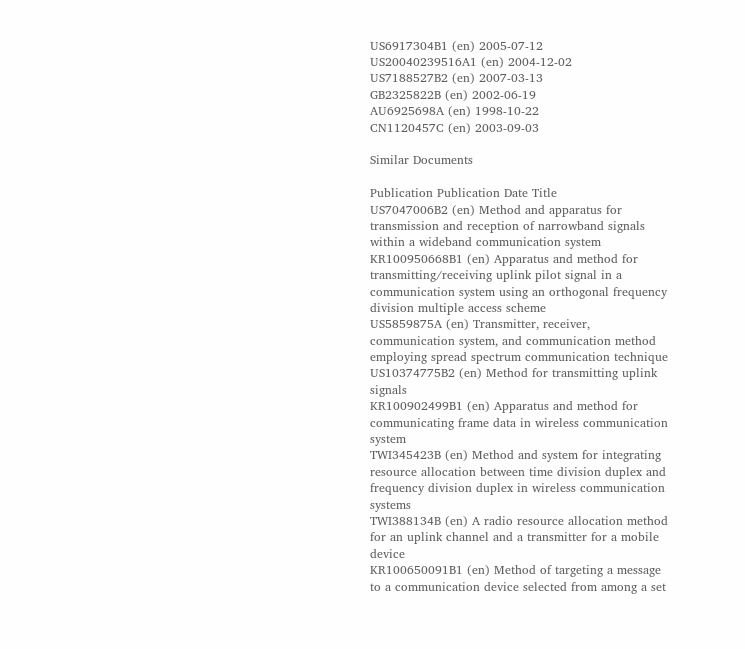US6917304B1 (en) 2005-07-12
US20040239516A1 (en) 2004-12-02
US7188527B2 (en) 2007-03-13
GB2325822B (en) 2002-06-19
AU6925698A (en) 1998-10-22
CN1120457C (en) 2003-09-03

Similar Documents

Publication Publication Date Title
US7047006B2 (en) Method and apparatus for transmission and reception of narrowband signals within a wideband communication system
KR100950668B1 (en) Apparatus and method for transmitting/receiving uplink pilot signal in a communication system using an orthogonal frequency division multiple access scheme
US5859875A (en) Transmitter, receiver, communication system, and communication method employing spread spectrum communication technique
US10374775B2 (en) Method for transmitting uplink signals
KR100902499B1 (en) Apparatus and method for communicating frame data in wireless communication system
TWI345423B (en) Method and system for integrating resource allocation between time division duplex and frequency division duplex in wireless communication systems
TWI388134B (en) A radio resource allocation method for an uplink channel and a transmitter for a mobile device
KR100650091B1 (en) Method of targeting a message to a communication device selected from among a set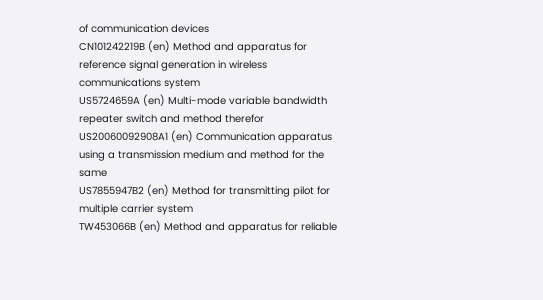of communication devices
CN101242219B (en) Method and apparatus for reference signal generation in wireless communications system
US5724659A (en) Multi-mode variable bandwidth repeater switch and method therefor
US20060092908A1 (en) Communication apparatus using a transmission medium and method for the same
US7855947B2 (en) Method for transmitting pilot for multiple carrier system
TW453066B (en) Method and apparatus for reliable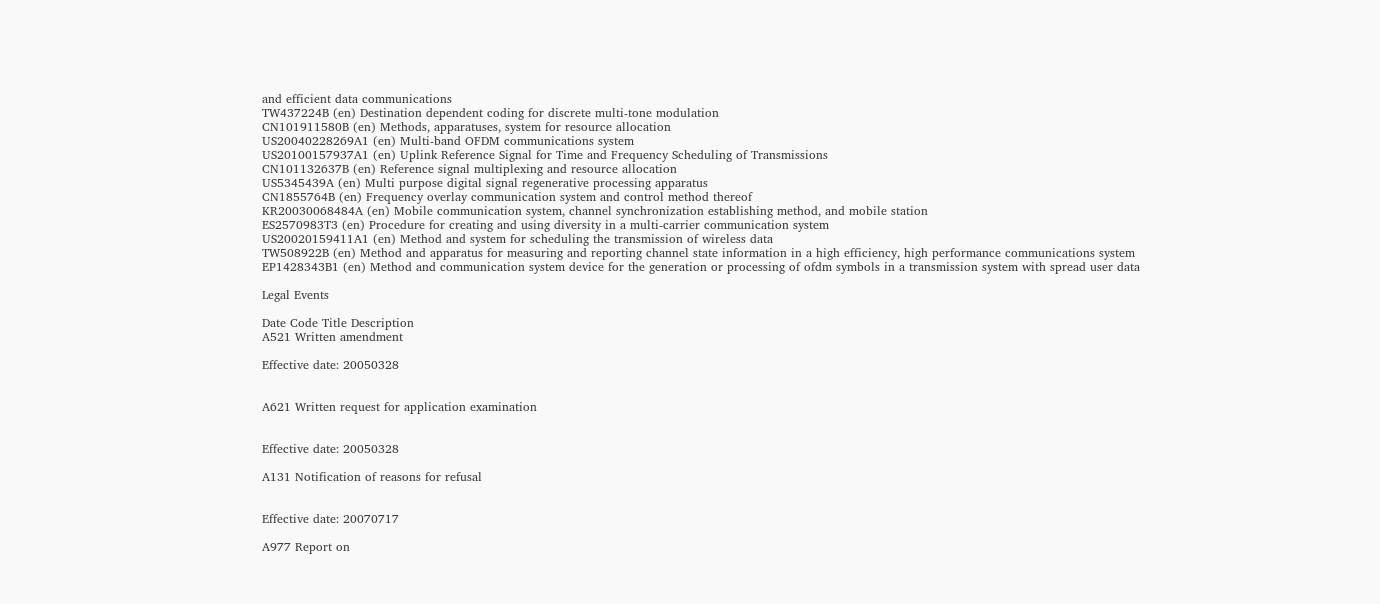and efficient data communications
TW437224B (en) Destination dependent coding for discrete multi-tone modulation
CN101911580B (en) Methods, apparatuses, system for resource allocation
US20040228269A1 (en) Multi-band OFDM communications system
US20100157937A1 (en) Uplink Reference Signal for Time and Frequency Scheduling of Transmissions
CN101132637B (en) Reference signal multiplexing and resource allocation
US5345439A (en) Multi purpose digital signal regenerative processing apparatus
CN1855764B (en) Frequency overlay communication system and control method thereof
KR20030068484A (en) Mobile communication system, channel synchronization establishing method, and mobile station
ES2570983T3 (en) Procedure for creating and using diversity in a multi-carrier communication system
US20020159411A1 (en) Method and system for scheduling the transmission of wireless data
TW508922B (en) Method and apparatus for measuring and reporting channel state information in a high efficiency, high performance communications system
EP1428343B1 (en) Method and communication system device for the generation or processing of ofdm symbols in a transmission system with spread user data

Legal Events

Date Code Title Description
A521 Written amendment

Effective date: 20050328


A621 Written request for application examination


Effective date: 20050328

A131 Notification of reasons for refusal


Effective date: 20070717

A977 Report on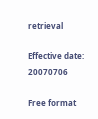retrieval

Effective date: 20070706

Free format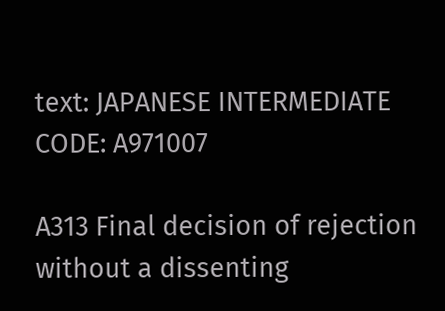text: JAPANESE INTERMEDIATE CODE: A971007

A313 Final decision of rejection without a dissenting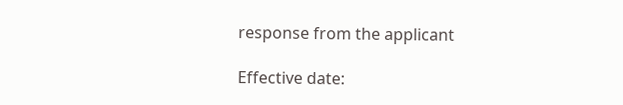response from the applicant

Effective date: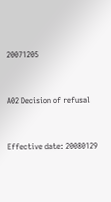20071205


A02 Decision of refusal


Effective date: 20080129